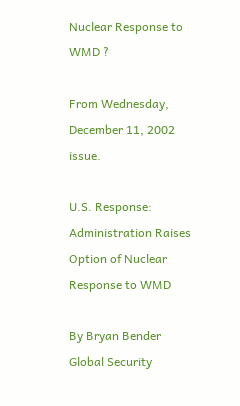Nuclear Response to WMD ?

From Wednesday, December 11, 2002 issue.

U.S. Response: Administration Raises Option of Nuclear Response to WMD

By Bryan Bender
Global Security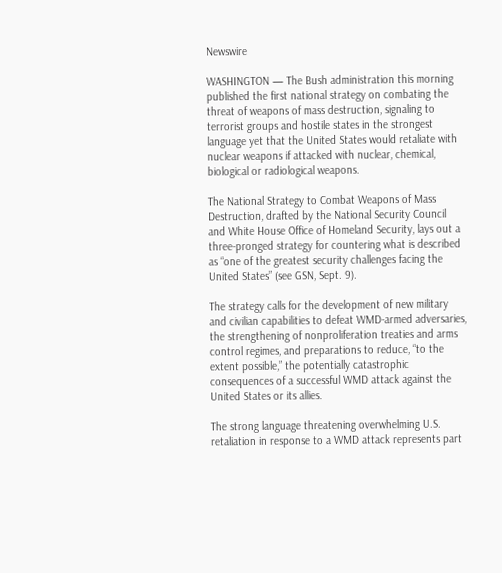Newswire

WASHINGTON — The Bush administration this morning published the first national strategy on combating the threat of weapons of mass destruction, signaling to terrorist groups and hostile states in the strongest language yet that the United States would retaliate with nuclear weapons if attacked with nuclear, chemical, biological or radiological weapons.

The National Strategy to Combat Weapons of Mass Destruction, drafted by the National Security Council and White House Office of Homeland Security, lays out a three-pronged strategy for countering what is described as “one of the greatest security challenges facing the United States” (see GSN, Sept. 9).

The strategy calls for the development of new military and civilian capabilities to defeat WMD-armed adversaries, the strengthening of nonproliferation treaties and arms control regimes, and preparations to reduce, “to the extent possible,” the potentially catastrophic consequences of a successful WMD attack against the United States or its allies.

The strong language threatening overwhelming U.S. retaliation in response to a WMD attack represents part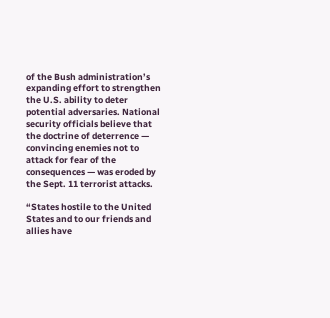of the Bush administration’s expanding effort to strengthen the U.S. ability to deter potential adversaries. National security officials believe that the doctrine of deterrence — convincing enemies not to attack for fear of the consequences — was eroded by the Sept. 11 terrorist attacks.

“States hostile to the United States and to our friends and allies have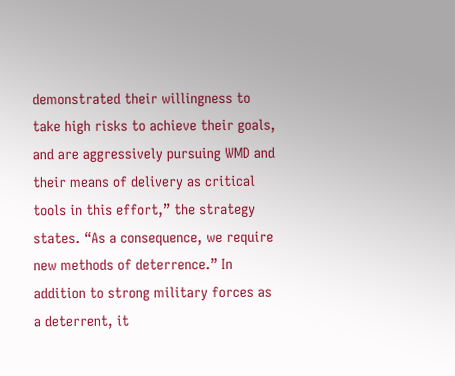demonstrated their willingness to take high risks to achieve their goals, and are aggressively pursuing WMD and their means of delivery as critical tools in this effort,” the strategy states. “As a consequence, we require new methods of deterrence.” In addition to strong military forces as a deterrent, it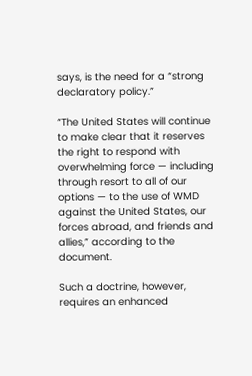says, is the need for a “strong declaratory policy.”

“The United States will continue to make clear that it reserves the right to respond with overwhelming force — including through resort to all of our options — to the use of WMD against the United States, our forces abroad, and friends and allies,” according to the document.

Such a doctrine, however, requires an enhanced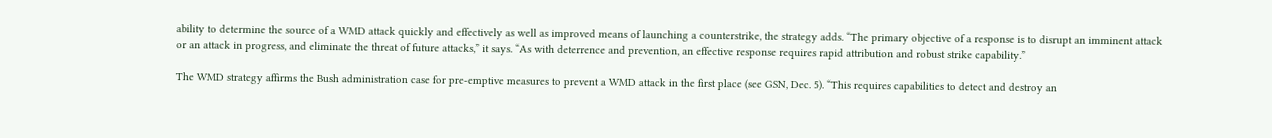ability to determine the source of a WMD attack quickly and effectively as well as improved means of launching a counterstrike, the strategy adds. “The primary objective of a response is to disrupt an imminent attack or an attack in progress, and eliminate the threat of future attacks,” it says. “As with deterrence and prevention, an effective response requires rapid attribution and robust strike capability.”

The WMD strategy affirms the Bush administration case for pre-emptive measures to prevent a WMD attack in the first place (see GSN, Dec. 5). “This requires capabilities to detect and destroy an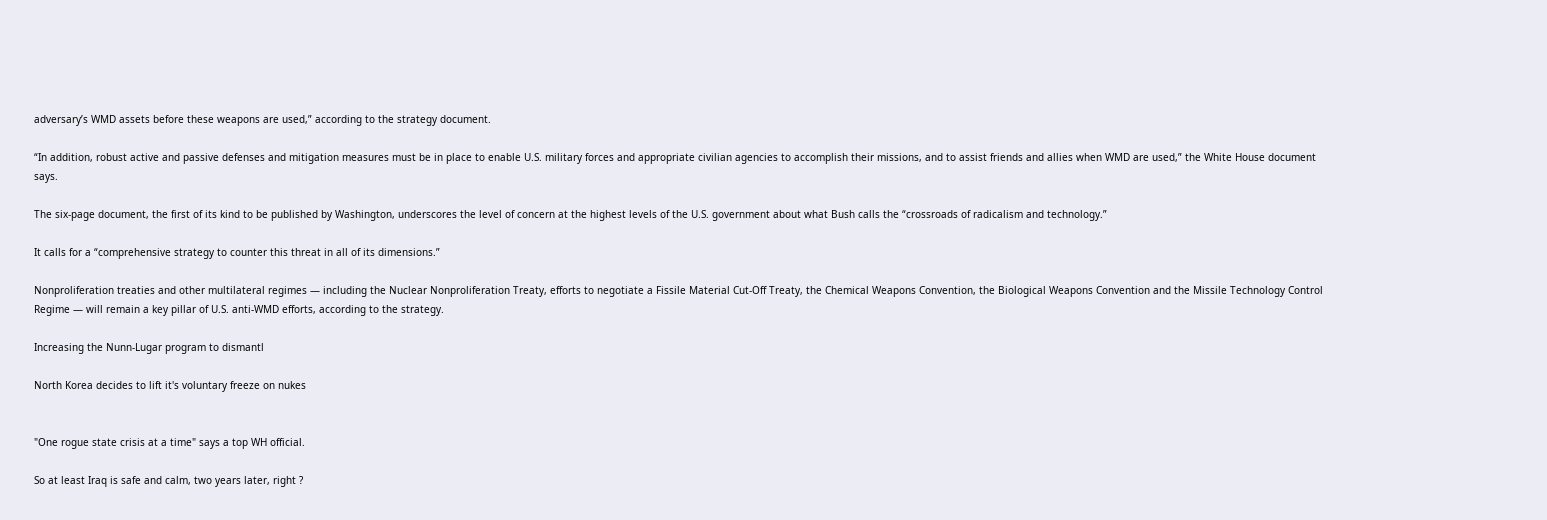adversary’s WMD assets before these weapons are used,” according to the strategy document.

“In addition, robust active and passive defenses and mitigation measures must be in place to enable U.S. military forces and appropriate civilian agencies to accomplish their missions, and to assist friends and allies when WMD are used,” the White House document says.

The six-page document, the first of its kind to be published by Washington, underscores the level of concern at the highest levels of the U.S. government about what Bush calls the “crossroads of radicalism and technology.”

It calls for a “comprehensive strategy to counter this threat in all of its dimensions.”

Nonproliferation treaties and other multilateral regimes — including the Nuclear Nonproliferation Treaty, efforts to negotiate a Fissile Material Cut-Off Treaty, the Chemical Weapons Convention, the Biological Weapons Convention and the Missile Technology Control Regime — will remain a key pillar of U.S. anti-WMD efforts, according to the strategy.

Increasing the Nunn-Lugar program to dismantl

North Korea decides to lift it's voluntary freeze on nukes


"One rogue state crisis at a time" says a top WH official.

So at least Iraq is safe and calm, two years later, right ?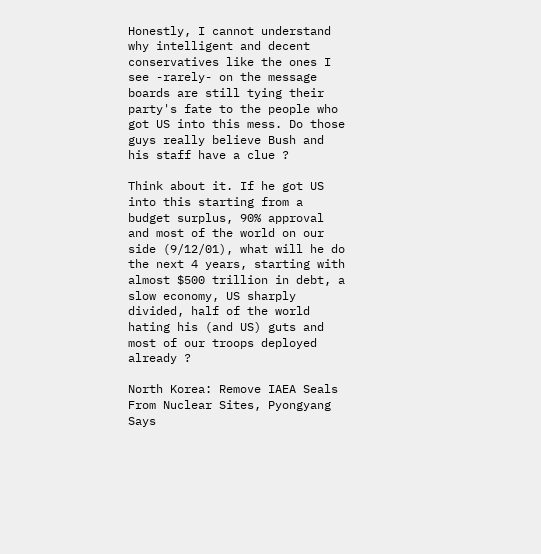Honestly, I cannot understand why intelligent and decent conservatives like the ones I see -rarely- on the message boards are still tying their party's fate to the people who got US into this mess. Do those guys really believe Bush and his staff have a clue ?

Think about it. If he got US into this starting from a budget surplus, 90% approval and most of the world on our side (9/12/01), what will he do the next 4 years, starting with almost $500 trillion in debt, a slow economy, US sharply divided, half of the world hating his (and US) guts and most of our troops deployed already ?

North Korea: Remove IAEA Seals From Nuclear Sites, Pyongyang Says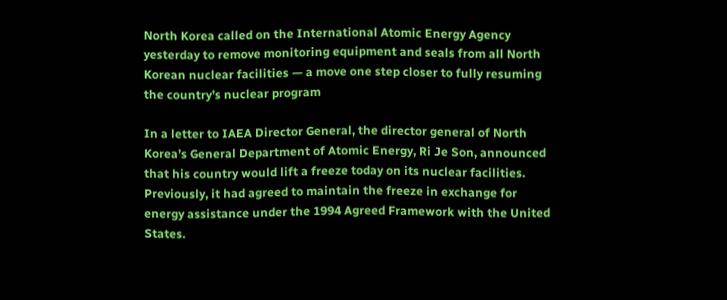North Korea called on the International Atomic Energy Agency yesterday to remove monitoring equipment and seals from all North Korean nuclear facilities — a move one step closer to fully resuming the country’s nuclear program

In a letter to IAEA Director General, the director general of North Korea’s General Department of Atomic Energy, Ri Je Son, announced that his country would lift a freeze today on its nuclear facilities. Previously, it had agreed to maintain the freeze in exchange for energy assistance under the 1994 Agreed Framework with the United States.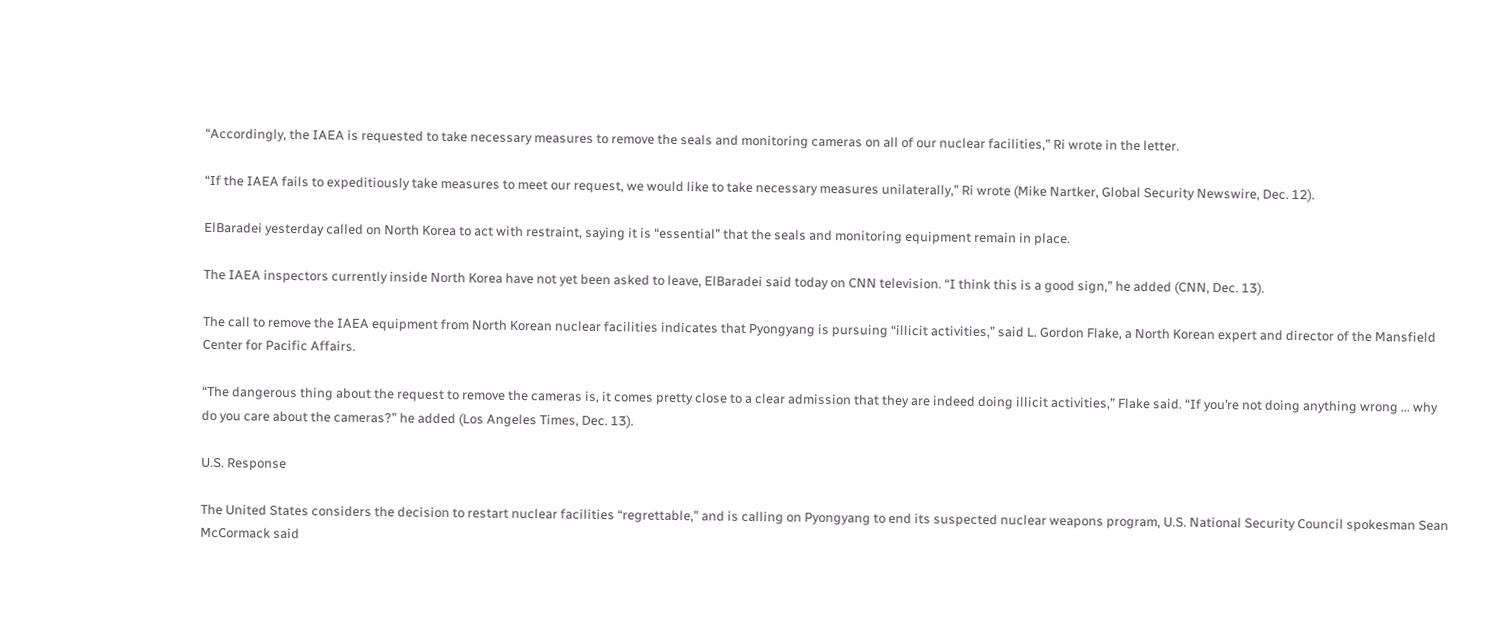“Accordingly, the IAEA is requested to take necessary measures to remove the seals and monitoring cameras on all of our nuclear facilities,” Ri wrote in the letter.

“If the IAEA fails to expeditiously take measures to meet our request, we would like to take necessary measures unilaterally,” Ri wrote (Mike Nartker, Global Security Newswire, Dec. 12).

ElBaradei yesterday called on North Korea to act with restraint, saying it is “essential” that the seals and monitoring equipment remain in place.

The IAEA inspectors currently inside North Korea have not yet been asked to leave, ElBaradei said today on CNN television. “I think this is a good sign,” he added (CNN, Dec. 13).

The call to remove the IAEA equipment from North Korean nuclear facilities indicates that Pyongyang is pursuing “illicit activities,” said L. Gordon Flake, a North Korean expert and director of the Mansfield Center for Pacific Affairs.

“The dangerous thing about the request to remove the cameras is, it comes pretty close to a clear admission that they are indeed doing illicit activities,” Flake said. “If you’re not doing anything wrong ... why do you care about the cameras?” he added (Los Angeles Times, Dec. 13).

U.S. Response

The United States considers the decision to restart nuclear facilities “regrettable,” and is calling on Pyongyang to end its suspected nuclear weapons program, U.S. National Security Council spokesman Sean McCormack said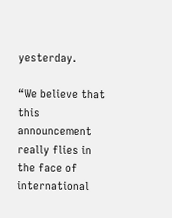yesterday.

“We believe that this announcement really flies in the face of international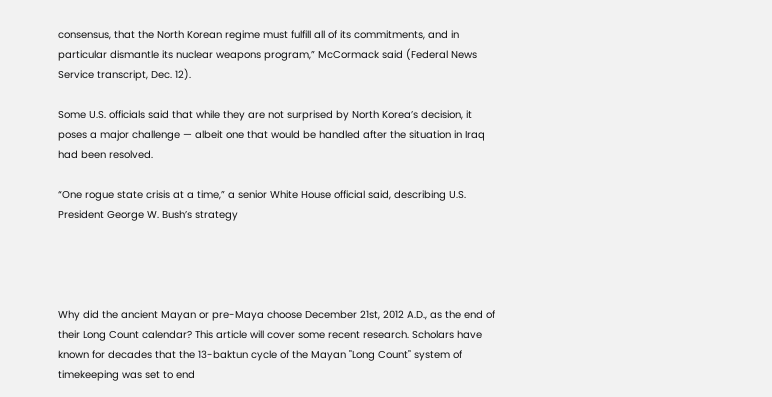consensus, that the North Korean regime must fulfill all of its commitments, and in particular dismantle its nuclear weapons program,” McCormack said (Federal News Service transcript, Dec. 12).

Some U.S. officials said that while they are not surprised by North Korea’s decision, it poses a major challenge — albeit one that would be handled after the situation in Iraq had been resolved.

“One rogue state crisis at a time,” a senior White House official said, describing U.S. President George W. Bush’s strategy




Why did the ancient Mayan or pre-Maya choose December 21st, 2012 A.D., as the end of their Long Count calendar? This article will cover some recent research. Scholars have known for decades that the 13-baktun cycle of the Mayan "Long Count" system of timekeeping was set to end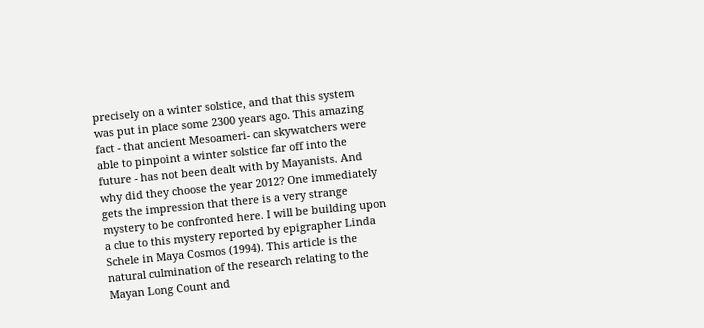precisely on a winter solstice, and that this system was put in place some 2300 years ago. This amazing fact - that ancient Mesoameri- can skywatchers were able to pinpoint a winter solstice far off into the future - has not been dealt with by Mayanists. And why did they choose the year 2012? One immediately gets the impression that there is a very strange mystery to be confronted here. I will be building upon a clue to this mystery reported by epigrapher Linda Schele in Maya Cosmos (1994). This article is the natural culmination of the research relating to the Mayan Long Count and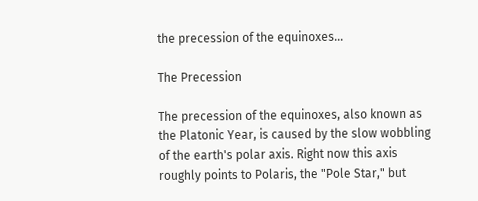the precession of the equinoxes...

The Precession

The precession of the equinoxes, also known as the Platonic Year, is caused by the slow wobbling of the earth's polar axis. Right now this axis roughly points to Polaris, the "Pole Star," but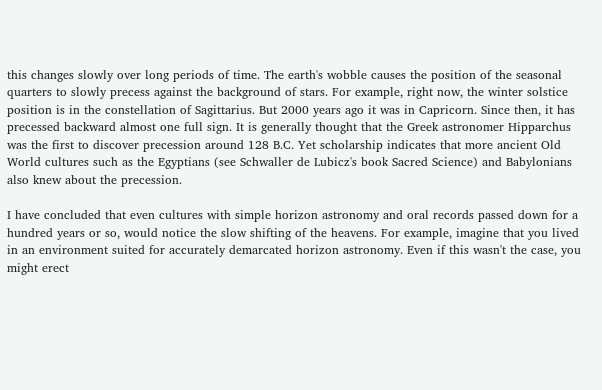this changes slowly over long periods of time. The earth's wobble causes the position of the seasonal quarters to slowly precess against the background of stars. For example, right now, the winter solstice position is in the constellation of Sagittarius. But 2000 years ago it was in Capricorn. Since then, it has precessed backward almost one full sign. It is generally thought that the Greek astronomer Hipparchus was the first to discover precession around 128 B.C. Yet scholarship indicates that more ancient Old World cultures such as the Egyptians (see Schwaller de Lubicz's book Sacred Science) and Babylonians also knew about the precession.

I have concluded that even cultures with simple horizon astronomy and oral records passed down for a hundred years or so, would notice the slow shifting of the heavens. For example, imagine that you lived in an environment suited for accurately demarcated horizon astronomy. Even if this wasn't the case, you might erect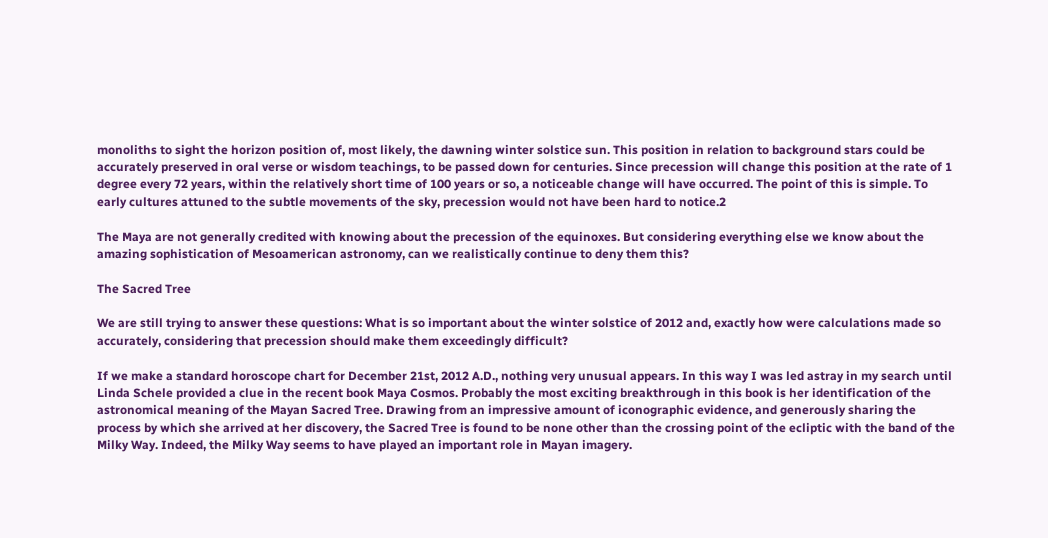monoliths to sight the horizon position of, most likely, the dawning winter solstice sun. This position in relation to background stars could be accurately preserved in oral verse or wisdom teachings, to be passed down for centuries. Since precession will change this position at the rate of 1 degree every 72 years, within the relatively short time of 100 years or so, a noticeable change will have occurred. The point of this is simple. To early cultures attuned to the subtle movements of the sky, precession would not have been hard to notice.2

The Maya are not generally credited with knowing about the precession of the equinoxes. But considering everything else we know about the amazing sophistication of Mesoamerican astronomy, can we realistically continue to deny them this?

The Sacred Tree

We are still trying to answer these questions: What is so important about the winter solstice of 2012 and, exactly how were calculations made so accurately, considering that precession should make them exceedingly difficult?

If we make a standard horoscope chart for December 21st, 2012 A.D., nothing very unusual appears. In this way I was led astray in my search until Linda Schele provided a clue in the recent book Maya Cosmos. Probably the most exciting breakthrough in this book is her identification of the astronomical meaning of the Mayan Sacred Tree. Drawing from an impressive amount of iconographic evidence, and generously sharing the process by which she arrived at her discovery, the Sacred Tree is found to be none other than the crossing point of the ecliptic with the band of the Milky Way. Indeed, the Milky Way seems to have played an important role in Mayan imagery.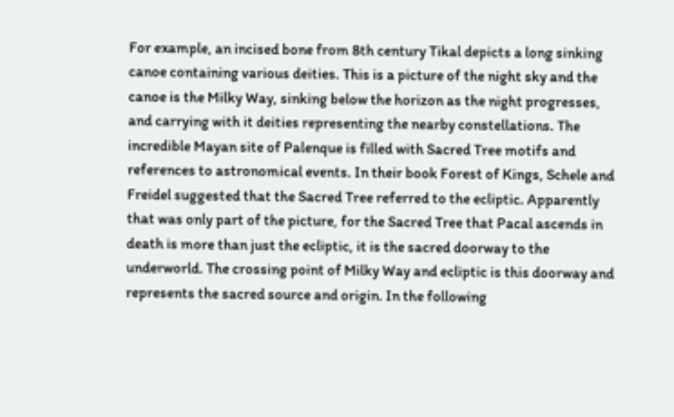For example, an incised bone from 8th century Tikal depicts a long sinking canoe containing various deities. This is a picture of the night sky and the canoe is the Milky Way, sinking below the horizon as the night progresses, and carrying with it deities representing the nearby constellations. The incredible Mayan site of Palenque is filled with Sacred Tree motifs and references to astronomical events. In their book Forest of Kings, Schele and Freidel suggested that the Sacred Tree referred to the ecliptic. Apparently that was only part of the picture, for the Sacred Tree that Pacal ascends in death is more than just the ecliptic, it is the sacred doorway to the underworld. The crossing point of Milky Way and ecliptic is this doorway and represents the sacred source and origin. In the following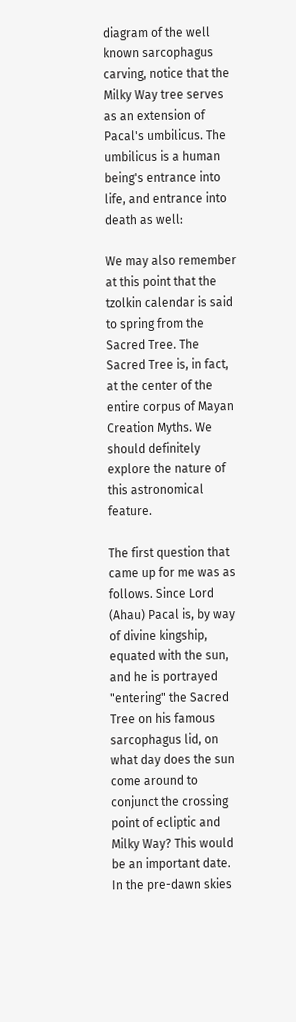diagram of the well known sarcophagus carving, notice that the Milky Way tree serves as an extension of Pacal's umbilicus. The umbilicus is a human being's entrance into life, and entrance into death as well:

We may also remember at this point that the tzolkin calendar is said to spring from the Sacred Tree. The Sacred Tree is, in fact, at the center of the entire corpus of Mayan Creation Myths. We should definitely explore the nature of this astronomical feature.

The first question that came up for me was as follows. Since Lord (Ahau) Pacal is, by way of divine kingship, equated with the sun, and he is portrayed "entering" the Sacred Tree on his famous sarcophagus lid, on what day does the sun come around to conjunct the crossing point of ecliptic and Milky Way? This would be an important date. In the pre-dawn skies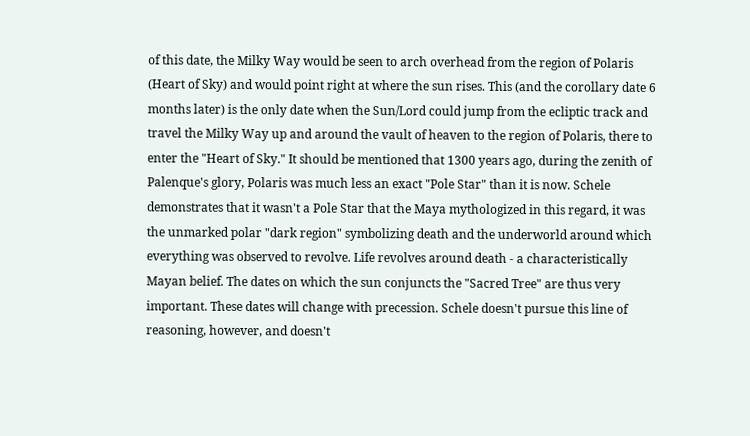of this date, the Milky Way would be seen to arch overhead from the region of Polaris (Heart of Sky) and would point right at where the sun rises. This (and the corollary date 6 months later) is the only date when the Sun/Lord could jump from the ecliptic track and travel the Milky Way up and around the vault of heaven to the region of Polaris, there to enter the "Heart of Sky." It should be mentioned that 1300 years ago, during the zenith of Palenque's glory, Polaris was much less an exact "Pole Star" than it is now. Schele demonstrates that it wasn't a Pole Star that the Maya mythologized in this regard, it was the unmarked polar "dark region" symbolizing death and the underworld around which everything was observed to revolve. Life revolves around death - a characteristically Mayan belief. The dates on which the sun conjuncts the "Sacred Tree" are thus very important. These dates will change with precession. Schele doesn't pursue this line of reasoning, however, and doesn't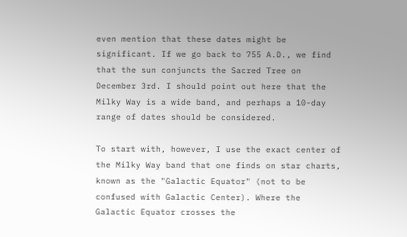even mention that these dates might be significant. If we go back to 755 A.D., we find that the sun conjuncts the Sacred Tree on December 3rd. I should point out here that the Milky Way is a wide band, and perhaps a 10-day range of dates should be considered.

To start with, however, I use the exact center of the Milky Way band that one finds on star charts, known as the "Galactic Equator" (not to be confused with Galactic Center). Where the Galactic Equator crosses the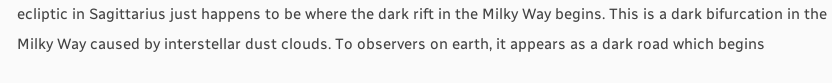ecliptic in Sagittarius just happens to be where the dark rift in the Milky Way begins. This is a dark bifurcation in the Milky Way caused by interstellar dust clouds. To observers on earth, it appears as a dark road which begins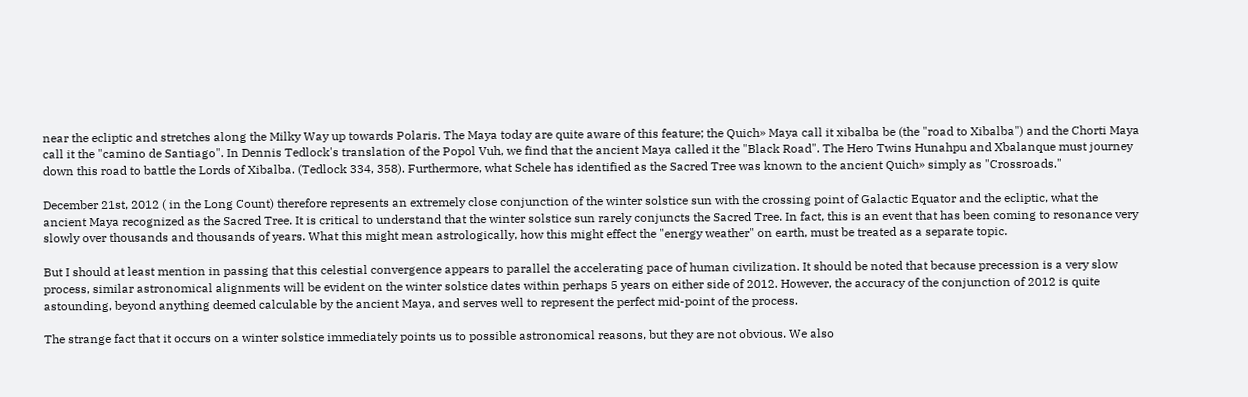near the ecliptic and stretches along the Milky Way up towards Polaris. The Maya today are quite aware of this feature; the Quich» Maya call it xibalba be (the "road to Xibalba") and the Chorti Maya call it the "camino de Santiago". In Dennis Tedlock's translation of the Popol Vuh, we find that the ancient Maya called it the "Black Road". The Hero Twins Hunahpu and Xbalanque must journey down this road to battle the Lords of Xibalba. (Tedlock 334, 358). Furthermore, what Schele has identified as the Sacred Tree was known to the ancient Quich» simply as "Crossroads."

December 21st, 2012 ( in the Long Count) therefore represents an extremely close conjunction of the winter solstice sun with the crossing point of Galactic Equator and the ecliptic, what the ancient Maya recognized as the Sacred Tree. It is critical to understand that the winter solstice sun rarely conjuncts the Sacred Tree. In fact, this is an event that has been coming to resonance very slowly over thousands and thousands of years. What this might mean astrologically, how this might effect the "energy weather" on earth, must be treated as a separate topic.

But I should at least mention in passing that this celestial convergence appears to parallel the accelerating pace of human civilization. It should be noted that because precession is a very slow process, similar astronomical alignments will be evident on the winter solstice dates within perhaps 5 years on either side of 2012. However, the accuracy of the conjunction of 2012 is quite astounding, beyond anything deemed calculable by the ancient Maya, and serves well to represent the perfect mid-point of the process.

The strange fact that it occurs on a winter solstice immediately points us to possible astronomical reasons, but they are not obvious. We also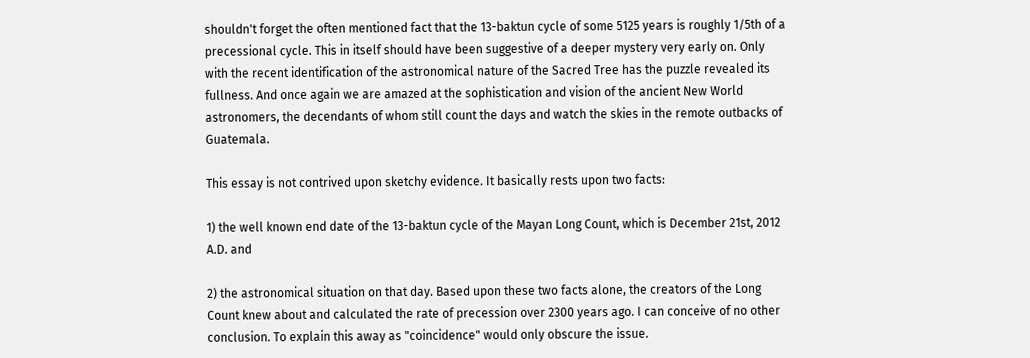shouldn't forget the often mentioned fact that the 13-baktun cycle of some 5125 years is roughly 1/5th of a precessional cycle. This in itself should have been suggestive of a deeper mystery very early on. Only with the recent identification of the astronomical nature of the Sacred Tree has the puzzle revealed its fullness. And once again we are amazed at the sophistication and vision of the ancient New World astronomers, the decendants of whom still count the days and watch the skies in the remote outbacks of Guatemala.

This essay is not contrived upon sketchy evidence. It basically rests upon two facts:

1) the well known end date of the 13-baktun cycle of the Mayan Long Count, which is December 21st, 2012 A.D. and

2) the astronomical situation on that day. Based upon these two facts alone, the creators of the Long Count knew about and calculated the rate of precession over 2300 years ago. I can conceive of no other conclusion. To explain this away as "coincidence" would only obscure the issue.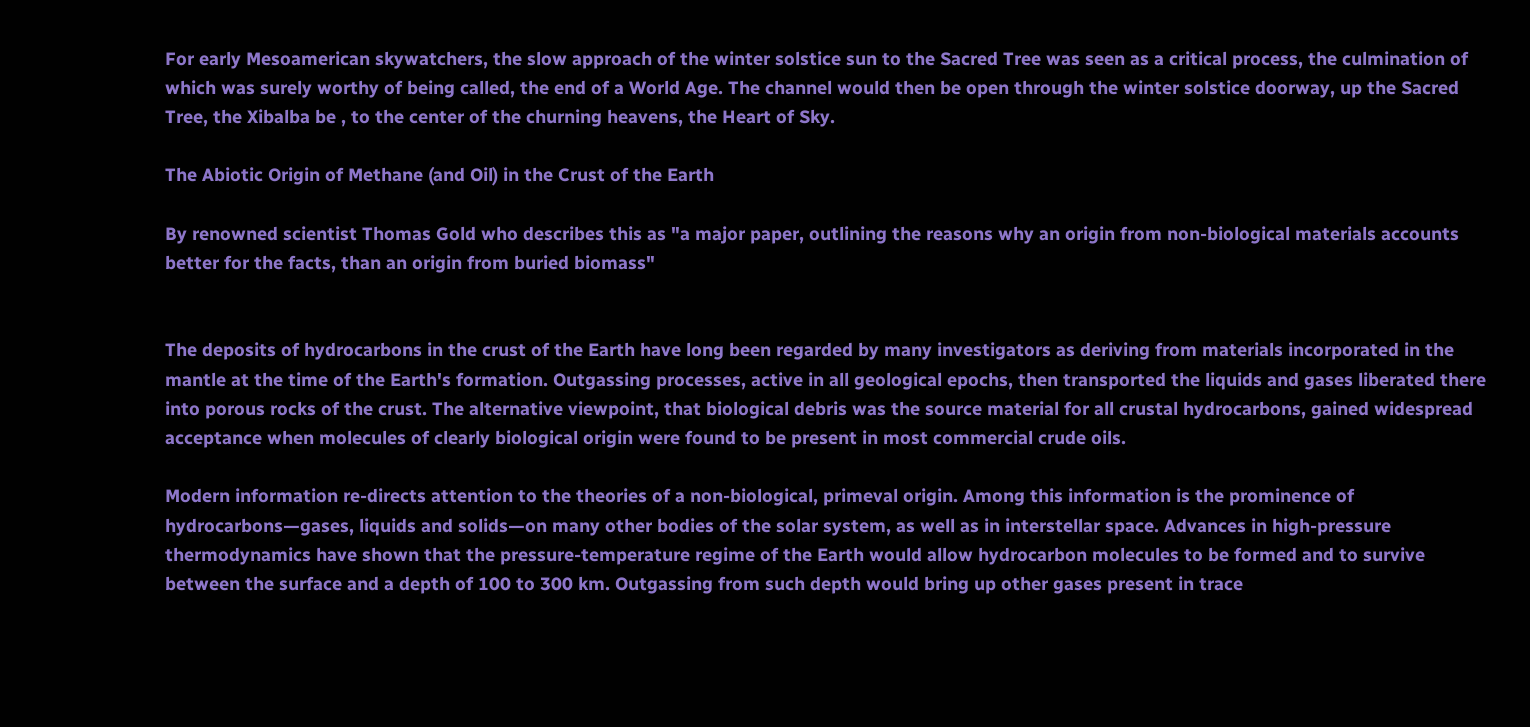For early Mesoamerican skywatchers, the slow approach of the winter solstice sun to the Sacred Tree was seen as a critical process, the culmination of which was surely worthy of being called, the end of a World Age. The channel would then be open through the winter solstice doorway, up the Sacred Tree, the Xibalba be , to the center of the churning heavens, the Heart of Sky.

The Abiotic Origin of Methane (and Oil) in the Crust of the Earth

By renowned scientist Thomas Gold who describes this as "a major paper, outlining the reasons why an origin from non-biological materials accounts better for the facts, than an origin from buried biomass"


The deposits of hydrocarbons in the crust of the Earth have long been regarded by many investigators as deriving from materials incorporated in the mantle at the time of the Earth's formation. Outgassing processes, active in all geological epochs, then transported the liquids and gases liberated there into porous rocks of the crust. The alternative viewpoint, that biological debris was the source material for all crustal hydrocarbons, gained widespread acceptance when molecules of clearly biological origin were found to be present in most commercial crude oils.

Modern information re-directs attention to the theories of a non-biological, primeval origin. Among this information is the prominence of hydrocarbons—gases, liquids and solids—on many other bodies of the solar system, as well as in interstellar space. Advances in high-pressure thermodynamics have shown that the pressure-temperature regime of the Earth would allow hydrocarbon molecules to be formed and to survive between the surface and a depth of 100 to 300 km. Outgassing from such depth would bring up other gases present in trace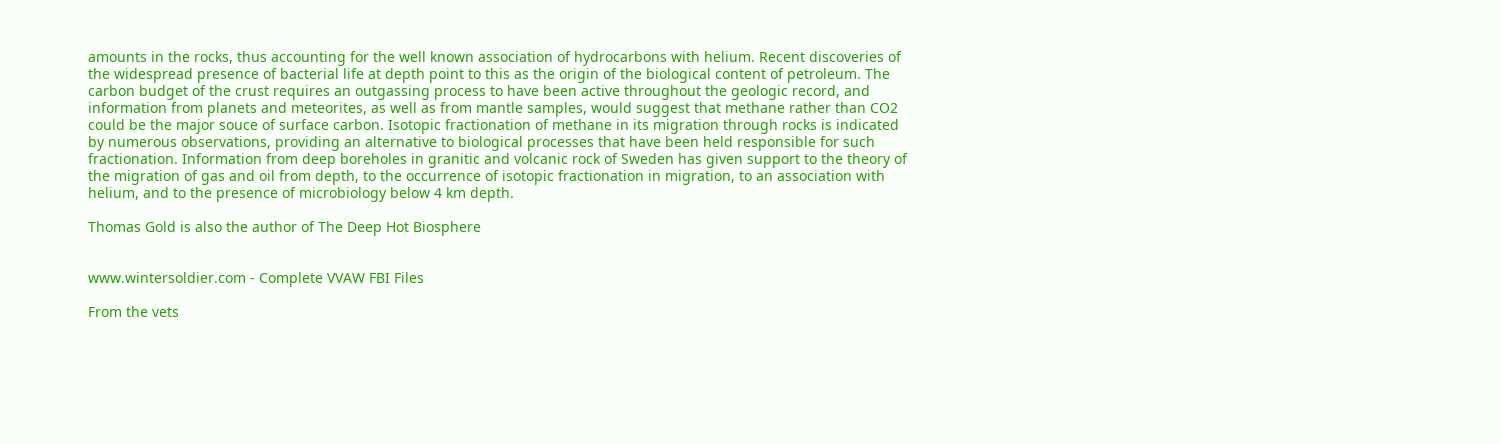amounts in the rocks, thus accounting for the well known association of hydrocarbons with helium. Recent discoveries of the widespread presence of bacterial life at depth point to this as the origin of the biological content of petroleum. The carbon budget of the crust requires an outgassing process to have been active throughout the geologic record, and information from planets and meteorites, as well as from mantle samples, would suggest that methane rather than CO2 could be the major souce of surface carbon. Isotopic fractionation of methane in its migration through rocks is indicated by numerous observations, providing an alternative to biological processes that have been held responsible for such fractionation. Information from deep boreholes in granitic and volcanic rock of Sweden has given support to the theory of the migration of gas and oil from depth, to the occurrence of isotopic fractionation in migration, to an association with helium, and to the presence of microbiology below 4 km depth.

Thomas Gold is also the author of The Deep Hot Biosphere


www.wintersoldier.com - Complete VVAW FBI Files

From the vets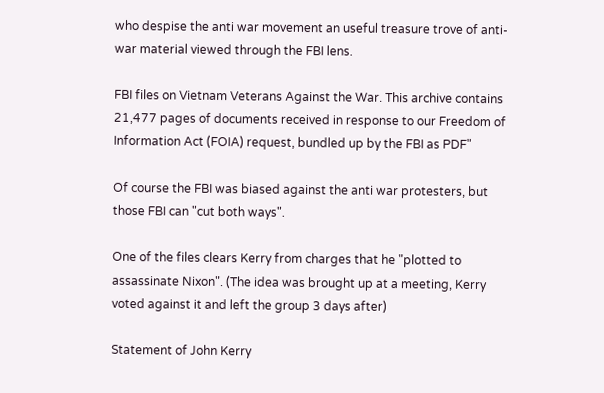who despise the anti war movement an useful treasure trove of anti-war material viewed through the FBI lens.

FBI files on Vietnam Veterans Against the War. This archive contains 21,477 pages of documents received in response to our Freedom of Information Act (FOIA) request, bundled up by the FBI as PDF"

Of course the FBI was biased against the anti war protesters, but those FBI can "cut both ways".

One of the files clears Kerry from charges that he "plotted to assassinate Nixon". (The idea was brought up at a meeting, Kerry voted against it and left the group 3 days after)

Statement of John Kerry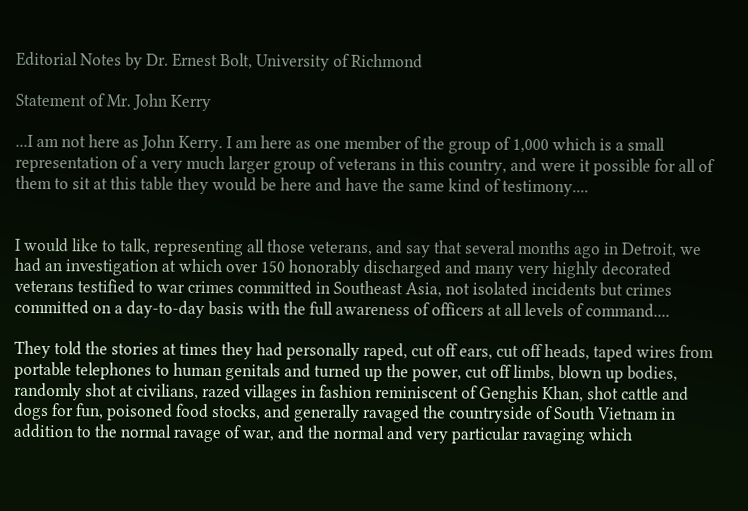Editorial Notes by Dr. Ernest Bolt, University of Richmond

Statement of Mr. John Kerry

...I am not here as John Kerry. I am here as one member of the group of 1,000 which is a small representation of a very much larger group of veterans in this country, and were it possible for all of them to sit at this table they would be here and have the same kind of testimony....


I would like to talk, representing all those veterans, and say that several months ago in Detroit, we had an investigation at which over 150 honorably discharged and many very highly decorated veterans testified to war crimes committed in Southeast Asia, not isolated incidents but crimes committed on a day-to-day basis with the full awareness of officers at all levels of command....

They told the stories at times they had personally raped, cut off ears, cut off heads, taped wires from portable telephones to human genitals and turned up the power, cut off limbs, blown up bodies, randomly shot at civilians, razed villages in fashion reminiscent of Genghis Khan, shot cattle and dogs for fun, poisoned food stocks, and generally ravaged the countryside of South Vietnam in addition to the normal ravage of war, and the normal and very particular ravaging which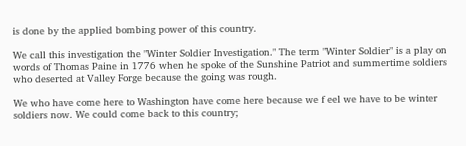is done by the applied bombing power of this country.

We call this investigation the "Winter Soldier Investigation." The term "Winter Soldier" is a play on words of Thomas Paine in 1776 when he spoke of the Sunshine Patriot and summertime soldiers who deserted at Valley Forge because the going was rough.

We who have come here to Washington have come here because we f eel we have to be winter soldiers now. We could come back to this country;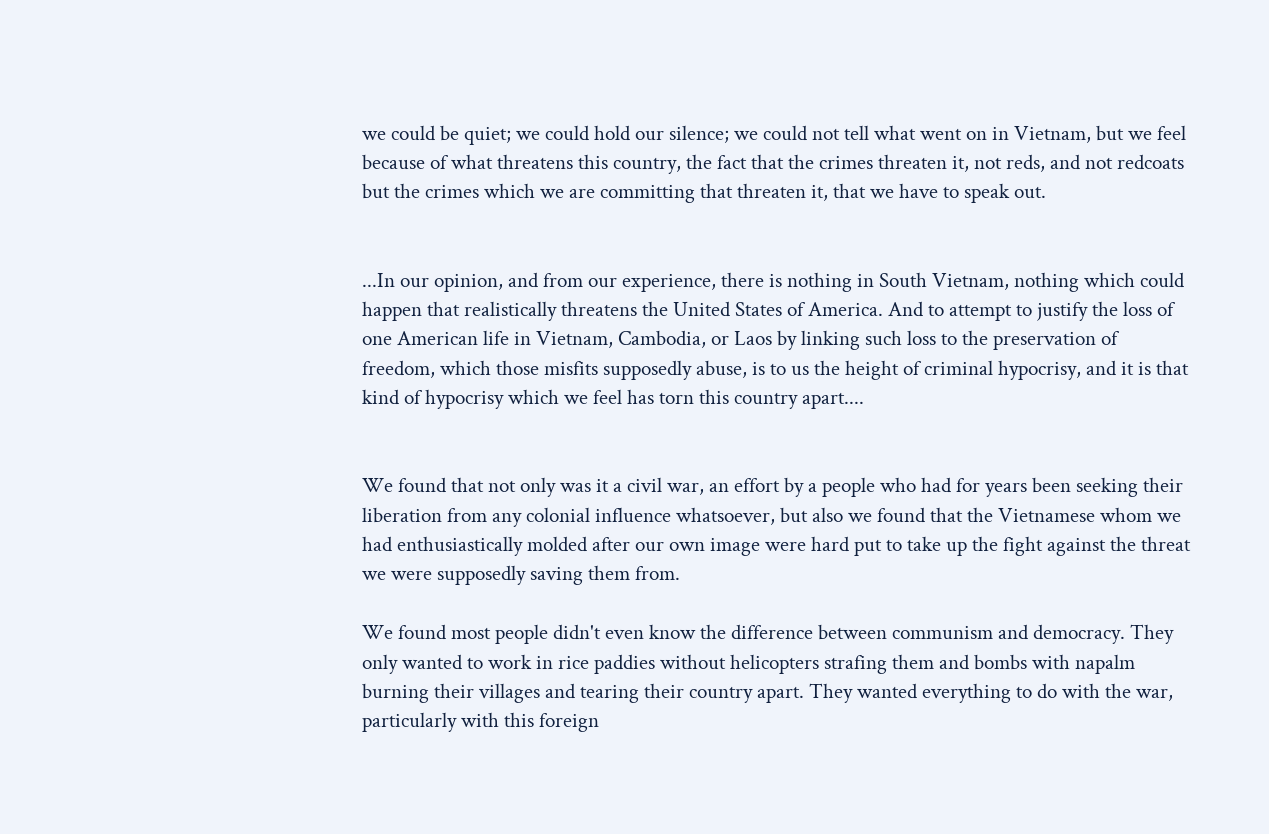we could be quiet; we could hold our silence; we could not tell what went on in Vietnam, but we feel because of what threatens this country, the fact that the crimes threaten it, not reds, and not redcoats but the crimes which we are committing that threaten it, that we have to speak out.


...In our opinion, and from our experience, there is nothing in South Vietnam, nothing which could happen that realistically threatens the United States of America. And to attempt to justify the loss of one American life in Vietnam, Cambodia, or Laos by linking such loss to the preservation of freedom, which those misfits supposedly abuse, is to us the height of criminal hypocrisy, and it is that kind of hypocrisy which we feel has torn this country apart....


We found that not only was it a civil war, an effort by a people who had for years been seeking their liberation from any colonial influence whatsoever, but also we found that the Vietnamese whom we had enthusiastically molded after our own image were hard put to take up the fight against the threat we were supposedly saving them from.

We found most people didn't even know the difference between communism and democracy. They only wanted to work in rice paddies without helicopters strafing them and bombs with napalm burning their villages and tearing their country apart. They wanted everything to do with the war, particularly with this foreign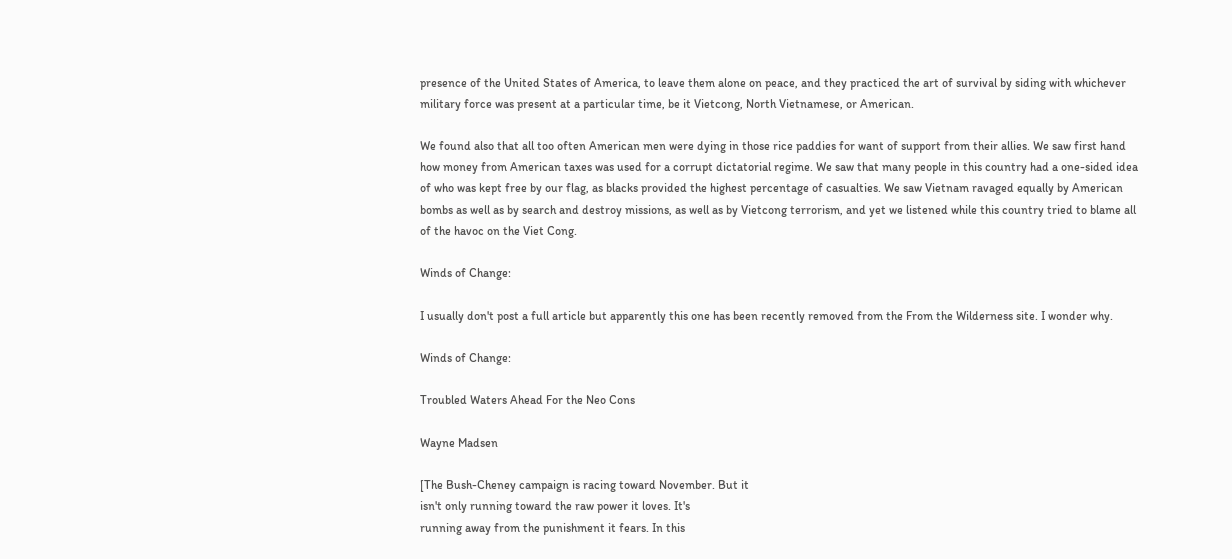presence of the United States of America, to leave them alone on peace, and they practiced the art of survival by siding with whichever military force was present at a particular time, be it Vietcong, North Vietnamese, or American.

We found also that all too often American men were dying in those rice paddies for want of support from their allies. We saw first hand how money from American taxes was used for a corrupt dictatorial regime. We saw that many people in this country had a one-sided idea of who was kept free by our flag, as blacks provided the highest percentage of casualties. We saw Vietnam ravaged equally by American bombs as well as by search and destroy missions, as well as by Vietcong terrorism, and yet we listened while this country tried to blame all of the havoc on the Viet Cong.

Winds of Change:

I usually don't post a full article but apparently this one has been recently removed from the From the Wilderness site. I wonder why.

Winds of Change:

Troubled Waters Ahead For the Neo Cons

Wayne Madsen

[The Bush-Cheney campaign is racing toward November. But it
isn't only running toward the raw power it loves. It's
running away from the punishment it fears. In this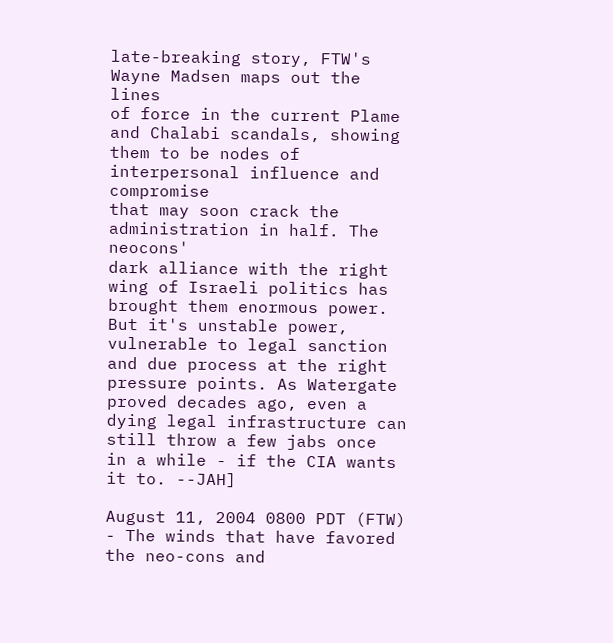late-breaking story, FTW's Wayne Madsen maps out the lines
of force in the current Plame and Chalabi scandals, showing
them to be nodes of interpersonal influence and compromise
that may soon crack the administration in half. The neocons'
dark alliance with the right wing of Israeli politics has
brought them enormous power. But it's unstable power,
vulnerable to legal sanction and due process at the right
pressure points. As Watergate proved decades ago, even a
dying legal infrastructure can still throw a few jabs once
in a while - if the CIA wants it to. --JAH]

August 11, 2004 0800 PDT (FTW) - The winds that have favored
the neo-cons and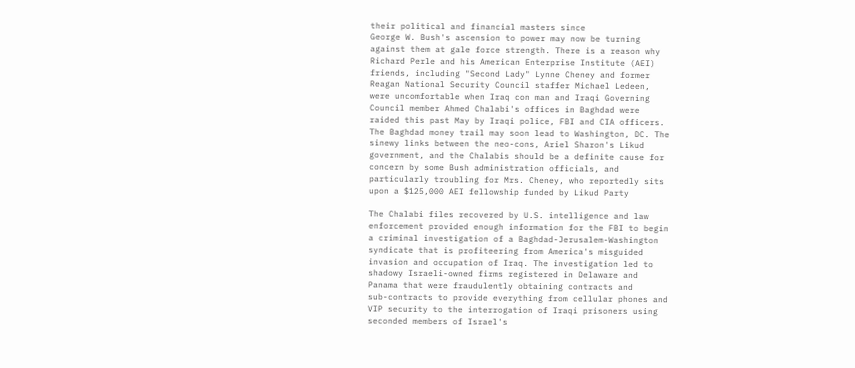their political and financial masters since
George W. Bush's ascension to power may now be turning
against them at gale force strength. There is a reason why
Richard Perle and his American Enterprise Institute (AEI)
friends, including "Second Lady" Lynne Cheney and former
Reagan National Security Council staffer Michael Ledeen,
were uncomfortable when Iraq con man and Iraqi Governing
Council member Ahmed Chalabi's offices in Baghdad were
raided this past May by Iraqi police, FBI and CIA officers.
The Baghdad money trail may soon lead to Washington, DC. The
sinewy links between the neo-cons, Ariel Sharon's Likud
government, and the Chalabis should be a definite cause for
concern by some Bush administration officials, and
particularly troubling for Mrs. Cheney, who reportedly sits
upon a $125,000 AEI fellowship funded by Likud Party

The Chalabi files recovered by U.S. intelligence and law
enforcement provided enough information for the FBI to begin
a criminal investigation of a Baghdad-Jerusalem-Washington
syndicate that is profiteering from America's misguided
invasion and occupation of Iraq. The investigation led to
shadowy Israeli-owned firms registered in Delaware and
Panama that were fraudulently obtaining contracts and
sub-contracts to provide everything from cellular phones and
VIP security to the interrogation of Iraqi prisoners using
seconded members of Israel's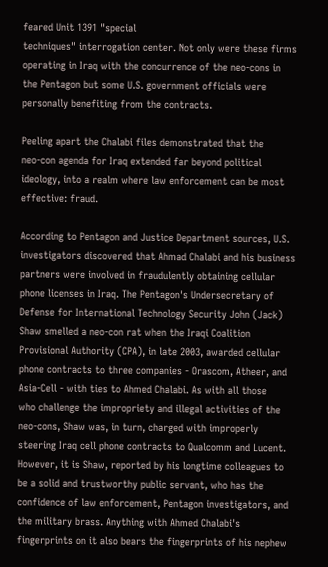feared Unit 1391 "special
techniques" interrogation center. Not only were these firms
operating in Iraq with the concurrence of the neo-cons in
the Pentagon but some U.S. government officials were
personally benefiting from the contracts.

Peeling apart the Chalabi files demonstrated that the
neo-con agenda for Iraq extended far beyond political
ideology, into a realm where law enforcement can be most
effective: fraud.

According to Pentagon and Justice Department sources, U.S.
investigators discovered that Ahmad Chalabi and his business
partners were involved in fraudulently obtaining cellular
phone licenses in Iraq. The Pentagon's Undersecretary of
Defense for International Technology Security John (Jack)
Shaw smelled a neo-con rat when the Iraqi Coalition
Provisional Authority (CPA), in late 2003, awarded cellular
phone contracts to three companies - Orascom, Atheer, and
Asia-Cell - with ties to Ahmed Chalabi. As with all those
who challenge the impropriety and illegal activities of the
neo-cons, Shaw was, in turn, charged with improperly
steering Iraq cell phone contracts to Qualcomm and Lucent.
However, it is Shaw, reported by his longtime colleagues to
be a solid and trustworthy public servant, who has the
confidence of law enforcement, Pentagon investigators, and
the military brass. Anything with Ahmed Chalabi's
fingerprints on it also bears the fingerprints of his nephew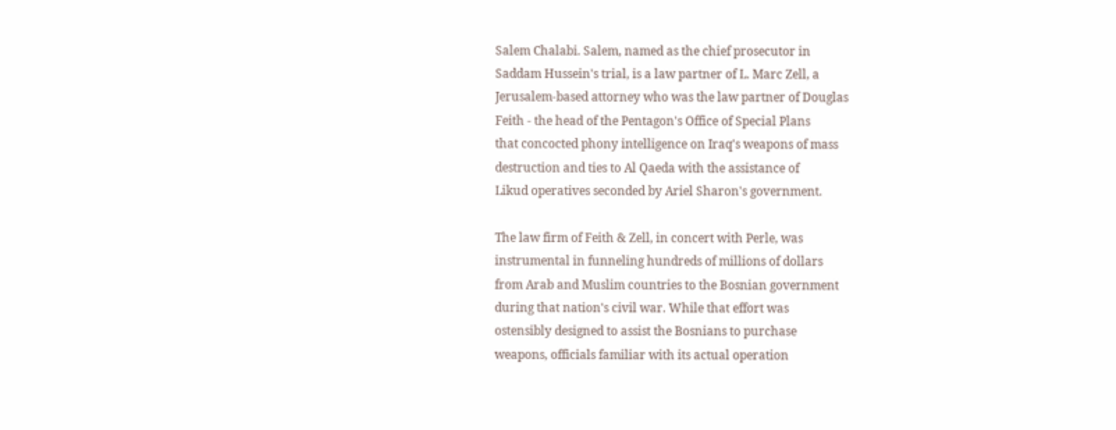Salem Chalabi. Salem, named as the chief prosecutor in
Saddam Hussein's trial, is a law partner of L. Marc Zell, a
Jerusalem-based attorney who was the law partner of Douglas
Feith - the head of the Pentagon's Office of Special Plans
that concocted phony intelligence on Iraq's weapons of mass
destruction and ties to Al Qaeda with the assistance of
Likud operatives seconded by Ariel Sharon's government.

The law firm of Feith & Zell, in concert with Perle, was
instrumental in funneling hundreds of millions of dollars
from Arab and Muslim countries to the Bosnian government
during that nation's civil war. While that effort was
ostensibly designed to assist the Bosnians to purchase
weapons, officials familiar with its actual operation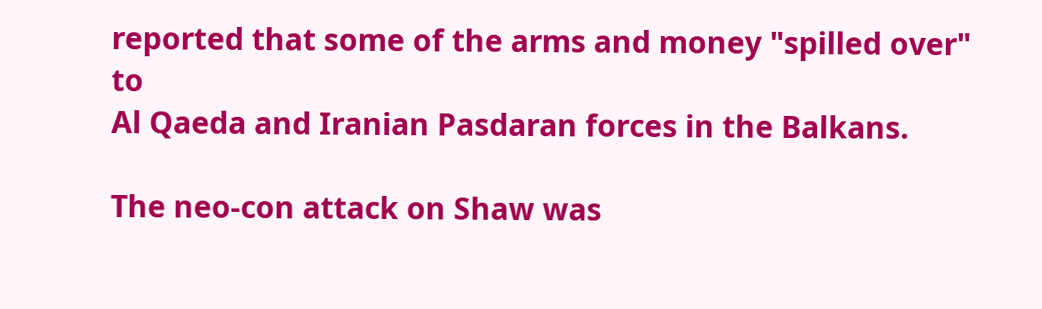reported that some of the arms and money "spilled over" to
Al Qaeda and Iranian Pasdaran forces in the Balkans.

The neo-con attack on Shaw was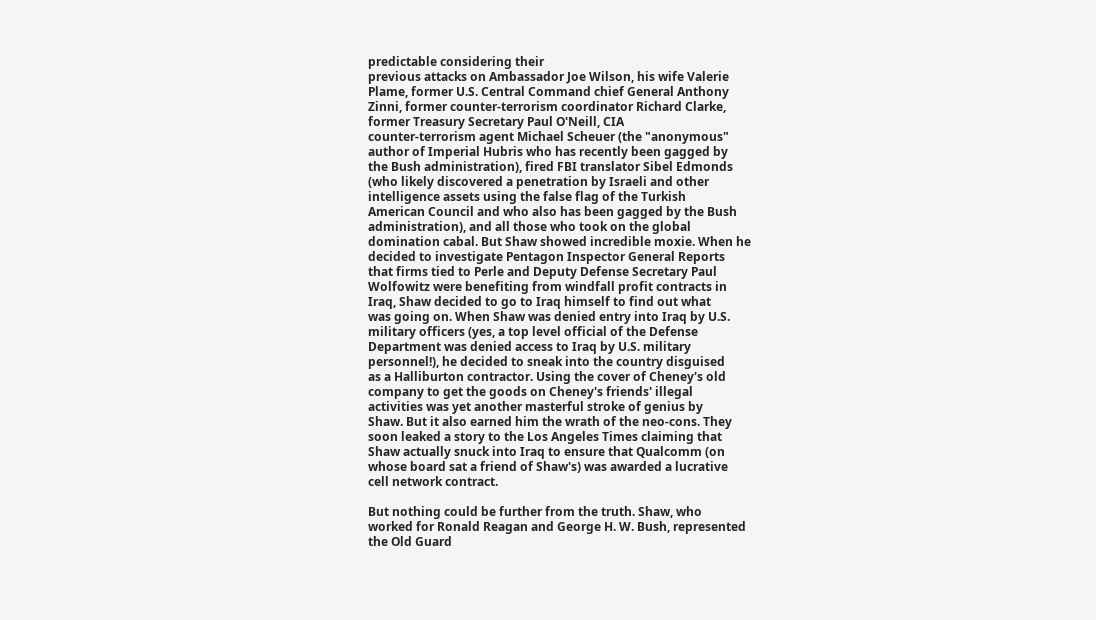predictable considering their
previous attacks on Ambassador Joe Wilson, his wife Valerie
Plame, former U.S. Central Command chief General Anthony
Zinni, former counter-terrorism coordinator Richard Clarke,
former Treasury Secretary Paul O'Neill, CIA
counter-terrorism agent Michael Scheuer (the "anonymous"
author of Imperial Hubris who has recently been gagged by
the Bush administration), fired FBI translator Sibel Edmonds
(who likely discovered a penetration by Israeli and other
intelligence assets using the false flag of the Turkish
American Council and who also has been gagged by the Bush
administration), and all those who took on the global
domination cabal. But Shaw showed incredible moxie. When he
decided to investigate Pentagon Inspector General Reports
that firms tied to Perle and Deputy Defense Secretary Paul
Wolfowitz were benefiting from windfall profit contracts in
Iraq, Shaw decided to go to Iraq himself to find out what
was going on. When Shaw was denied entry into Iraq by U.S.
military officers (yes, a top level official of the Defense
Department was denied access to Iraq by U.S. military
personnel!), he decided to sneak into the country disguised
as a Halliburton contractor. Using the cover of Cheney's old
company to get the goods on Cheney's friends' illegal
activities was yet another masterful stroke of genius by
Shaw. But it also earned him the wrath of the neo-cons. They
soon leaked a story to the Los Angeles Times claiming that
Shaw actually snuck into Iraq to ensure that Qualcomm (on
whose board sat a friend of Shaw's) was awarded a lucrative
cell network contract.

But nothing could be further from the truth. Shaw, who
worked for Ronald Reagan and George H. W. Bush, represented
the Old Guard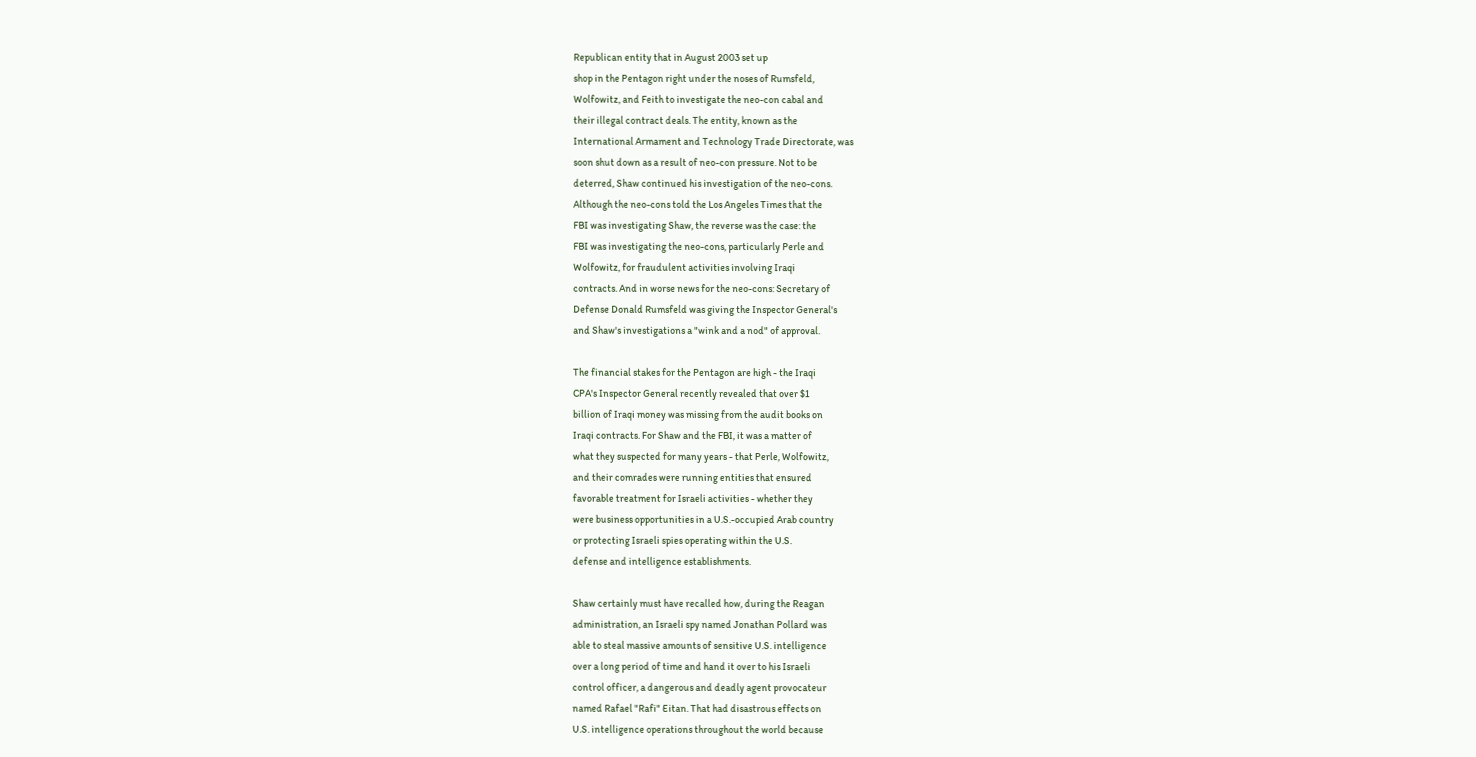Republican entity that in August 2003 set up
shop in the Pentagon right under the noses of Rumsfeld,
Wolfowitz, and Feith to investigate the neo-con cabal and
their illegal contract deals. The entity, known as the
International Armament and Technology Trade Directorate, was
soon shut down as a result of neo-con pressure. Not to be
deterred, Shaw continued his investigation of the neo-cons.
Although the neo-cons told the Los Angeles Times that the
FBI was investigating Shaw, the reverse was the case: the
FBI was investigating the neo-cons, particularly Perle and
Wolfowitz, for fraudulent activities involving Iraqi
contracts. And in worse news for the neo-cons: Secretary of
Defense Donald Rumsfeld was giving the Inspector General's
and Shaw's investigations a "wink and a nod" of approval.

The financial stakes for the Pentagon are high - the Iraqi
CPA's Inspector General recently revealed that over $1
billion of Iraqi money was missing from the audit books on
Iraqi contracts. For Shaw and the FBI, it was a matter of
what they suspected for many years - that Perle, Wolfowitz,
and their comrades were running entities that ensured
favorable treatment for Israeli activities - whether they
were business opportunities in a U.S.-occupied Arab country
or protecting Israeli spies operating within the U.S.
defense and intelligence establishments.

Shaw certainly must have recalled how, during the Reagan
administration, an Israeli spy named Jonathan Pollard was
able to steal massive amounts of sensitive U.S. intelligence
over a long period of time and hand it over to his Israeli
control officer, a dangerous and deadly agent provocateur
named Rafael "Rafi" Eitan. That had disastrous effects on
U.S. intelligence operations throughout the world because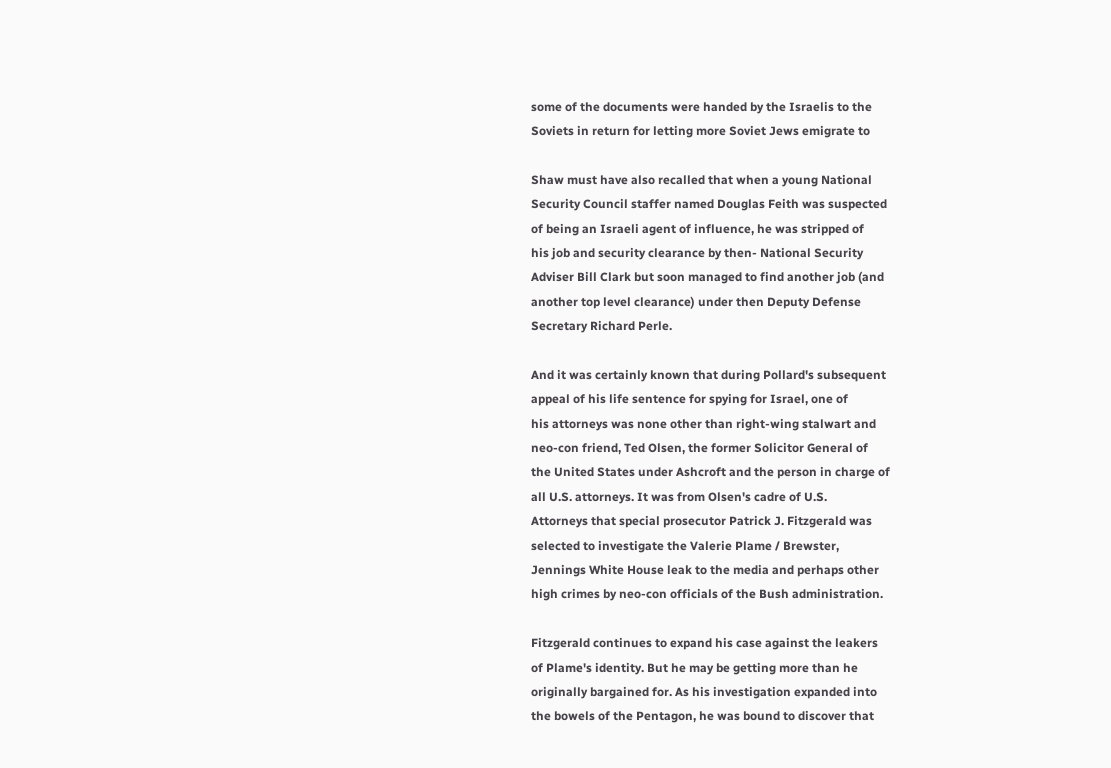some of the documents were handed by the Israelis to the
Soviets in return for letting more Soviet Jews emigrate to

Shaw must have also recalled that when a young National
Security Council staffer named Douglas Feith was suspected
of being an Israeli agent of influence, he was stripped of
his job and security clearance by then- National Security
Adviser Bill Clark but soon managed to find another job (and
another top level clearance) under then Deputy Defense
Secretary Richard Perle.

And it was certainly known that during Pollard's subsequent
appeal of his life sentence for spying for Israel, one of
his attorneys was none other than right-wing stalwart and
neo-con friend, Ted Olsen, the former Solicitor General of
the United States under Ashcroft and the person in charge of
all U.S. attorneys. It was from Olsen's cadre of U.S.
Attorneys that special prosecutor Patrick J. Fitzgerald was
selected to investigate the Valerie Plame / Brewster,
Jennings White House leak to the media and perhaps other
high crimes by neo-con officials of the Bush administration.

Fitzgerald continues to expand his case against the leakers
of Plame's identity. But he may be getting more than he
originally bargained for. As his investigation expanded into
the bowels of the Pentagon, he was bound to discover that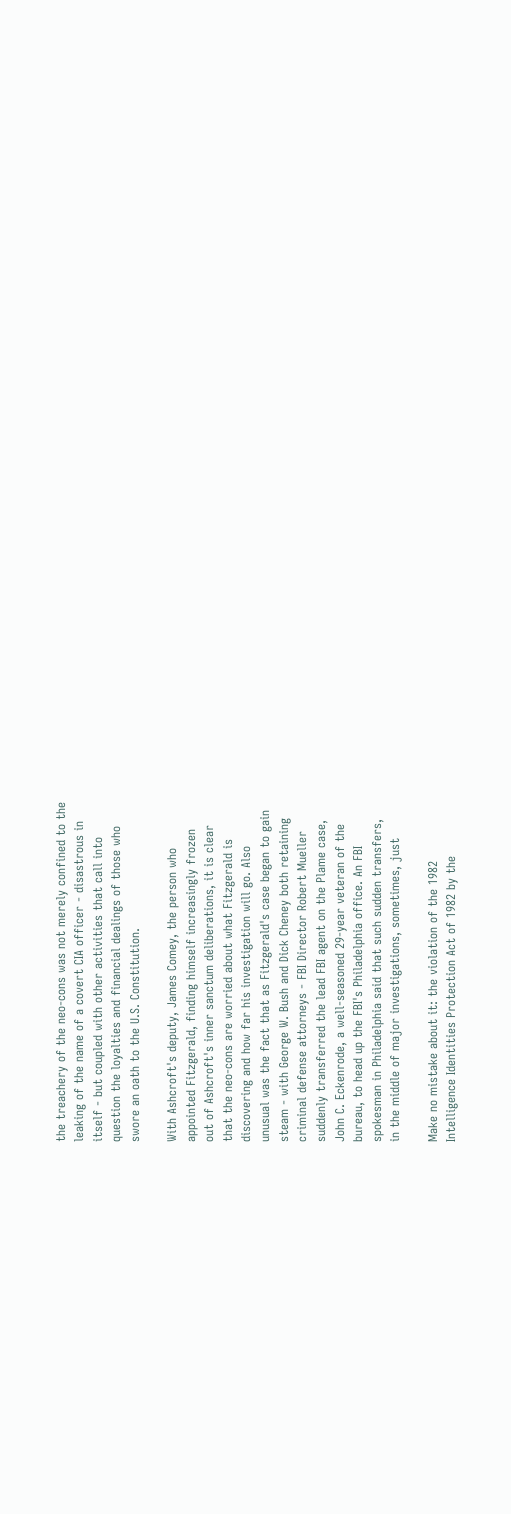the treachery of the neo-cons was not merely confined to the
leaking of the name of a covert CIA officer - disastrous in
itself - but coupled with other activities that call into
question the loyalties and financial dealings of those who
swore an oath to the U.S. Constitution.

With Ashcroft's deputy, James Comey, the person who
appointed Fitzgerald, finding himself increasingly frozen
out of Ashcroft's inner sanctum deliberations, it is clear
that the neo-cons are worried about what Fitzgerald is
discovering and how far his investigation will go. Also
unusual was the fact that as Fitzgerald's case began to gain
steam - with George W. Bush and Dick Cheney both retaining
criminal defense attorneys - FBI Director Robert Mueller
suddenly transferred the lead FBI agent on the Plame case,
John C. Eckenrode, a well-seasoned 29-year veteran of the
bureau, to head up the FBI's Philadelphia office. An FBI
spokesman in Philadelphia said that such sudden transfers,
in the middle of major investigations, sometimes, just

Make no mistake about it: the violation of the 1982
Intelligence Identities Protection Act of 1982 by the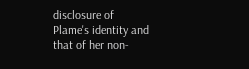disclosure of Plame's identity and that of her non-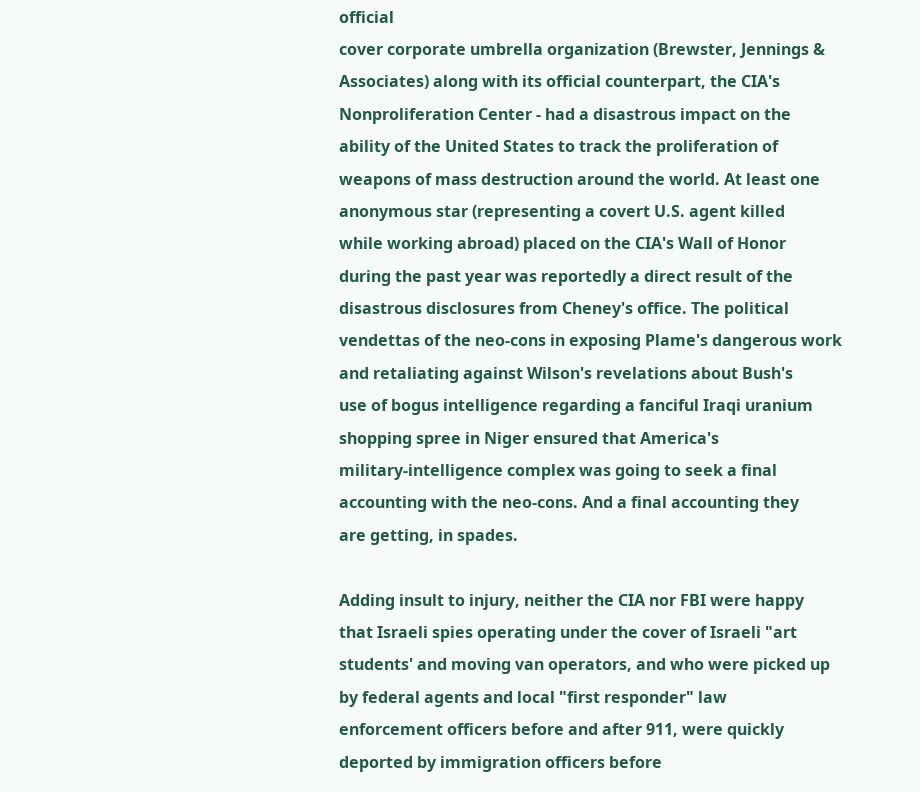official
cover corporate umbrella organization (Brewster, Jennings &
Associates) along with its official counterpart, the CIA's
Nonproliferation Center - had a disastrous impact on the
ability of the United States to track the proliferation of
weapons of mass destruction around the world. At least one
anonymous star (representing a covert U.S. agent killed
while working abroad) placed on the CIA's Wall of Honor
during the past year was reportedly a direct result of the
disastrous disclosures from Cheney's office. The political
vendettas of the neo-cons in exposing Plame's dangerous work
and retaliating against Wilson's revelations about Bush's
use of bogus intelligence regarding a fanciful Iraqi uranium
shopping spree in Niger ensured that America's
military-intelligence complex was going to seek a final
accounting with the neo-cons. And a final accounting they
are getting, in spades.

Adding insult to injury, neither the CIA nor FBI were happy
that Israeli spies operating under the cover of Israeli "art
students' and moving van operators, and who were picked up
by federal agents and local "first responder" law
enforcement officers before and after 911, were quickly
deported by immigration officers before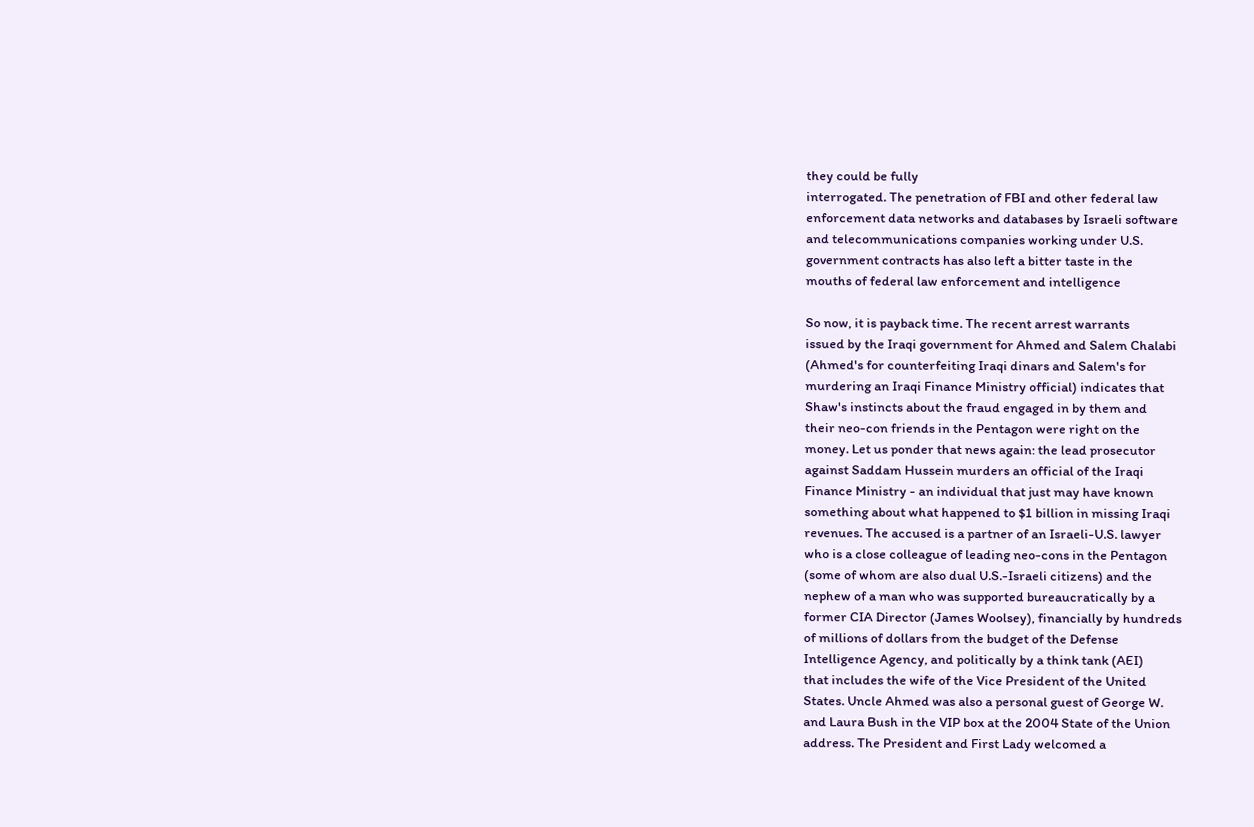they could be fully
interrogated. The penetration of FBI and other federal law
enforcement data networks and databases by Israeli software
and telecommunications companies working under U.S.
government contracts has also left a bitter taste in the
mouths of federal law enforcement and intelligence

So now, it is payback time. The recent arrest warrants
issued by the Iraqi government for Ahmed and Salem Chalabi
(Ahmed's for counterfeiting Iraqi dinars and Salem's for
murdering an Iraqi Finance Ministry official) indicates that
Shaw's instincts about the fraud engaged in by them and
their neo-con friends in the Pentagon were right on the
money. Let us ponder that news again: the lead prosecutor
against Saddam Hussein murders an official of the Iraqi
Finance Ministry - an individual that just may have known
something about what happened to $1 billion in missing Iraqi
revenues. The accused is a partner of an Israeli-U.S. lawyer
who is a close colleague of leading neo-cons in the Pentagon
(some of whom are also dual U.S.-Israeli citizens) and the
nephew of a man who was supported bureaucratically by a
former CIA Director (James Woolsey), financially by hundreds
of millions of dollars from the budget of the Defense
Intelligence Agency, and politically by a think tank (AEI)
that includes the wife of the Vice President of the United
States. Uncle Ahmed was also a personal guest of George W.
and Laura Bush in the VIP box at the 2004 State of the Union
address. The President and First Lady welcomed a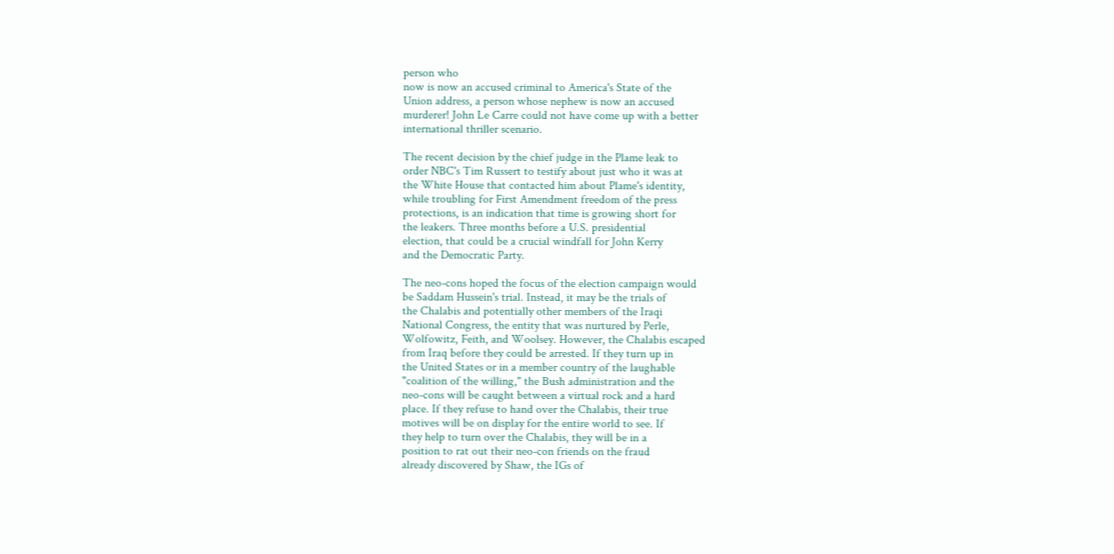person who
now is now an accused criminal to America's State of the
Union address, a person whose nephew is now an accused
murderer! John Le Carre could not have come up with a better
international thriller scenario.

The recent decision by the chief judge in the Plame leak to
order NBC's Tim Russert to testify about just who it was at
the White House that contacted him about Plame's identity,
while troubling for First Amendment freedom of the press
protections, is an indication that time is growing short for
the leakers. Three months before a U.S. presidential
election, that could be a crucial windfall for John Kerry
and the Democratic Party.

The neo-cons hoped the focus of the election campaign would
be Saddam Hussein's trial. Instead, it may be the trials of
the Chalabis and potentially other members of the Iraqi
National Congress, the entity that was nurtured by Perle,
Wolfowitz, Feith, and Woolsey. However, the Chalabis escaped
from Iraq before they could be arrested. If they turn up in
the United States or in a member country of the laughable
"coalition of the willing," the Bush administration and the
neo-cons will be caught between a virtual rock and a hard
place. If they refuse to hand over the Chalabis, their true
motives will be on display for the entire world to see. If
they help to turn over the Chalabis, they will be in a
position to rat out their neo-con friends on the fraud
already discovered by Shaw, the IGs of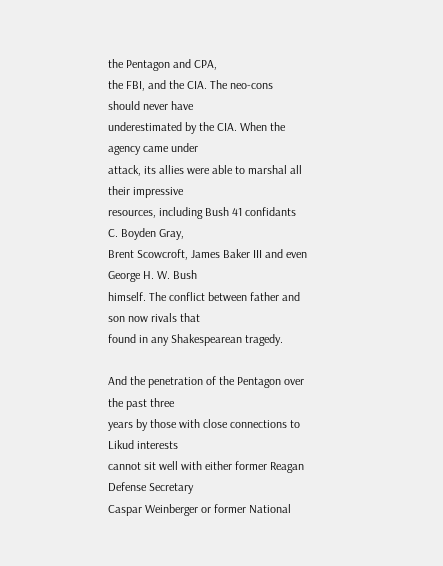the Pentagon and CPA,
the FBI, and the CIA. The neo-cons should never have
underestimated by the CIA. When the agency came under
attack, its allies were able to marshal all their impressive
resources, including Bush 41 confidants C. Boyden Gray,
Brent Scowcroft, James Baker III and even George H. W. Bush
himself. The conflict between father and son now rivals that
found in any Shakespearean tragedy.

And the penetration of the Pentagon over the past three
years by those with close connections to Likud interests
cannot sit well with either former Reagan Defense Secretary
Caspar Weinberger or former National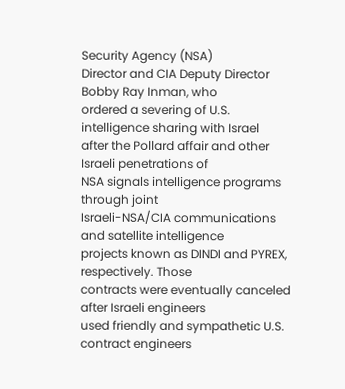Security Agency (NSA)
Director and CIA Deputy Director Bobby Ray Inman, who
ordered a severing of U.S. intelligence sharing with Israel
after the Pollard affair and other Israeli penetrations of
NSA signals intelligence programs through joint
Israeli-NSA/CIA communications and satellite intelligence
projects known as DINDI and PYREX, respectively. Those
contracts were eventually canceled after Israeli engineers
used friendly and sympathetic U.S. contract engineers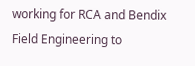working for RCA and Bendix Field Engineering to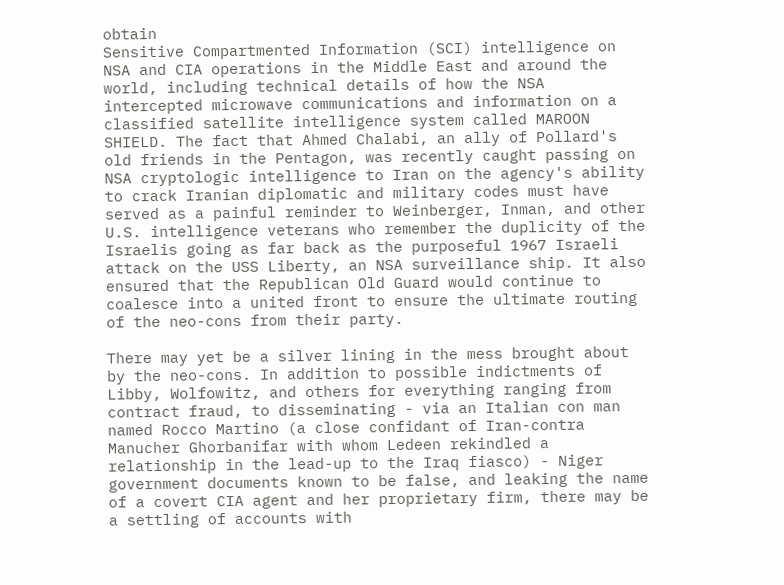obtain
Sensitive Compartmented Information (SCI) intelligence on
NSA and CIA operations in the Middle East and around the
world, including technical details of how the NSA
intercepted microwave communications and information on a
classified satellite intelligence system called MAROON
SHIELD. The fact that Ahmed Chalabi, an ally of Pollard's
old friends in the Pentagon, was recently caught passing on
NSA cryptologic intelligence to Iran on the agency's ability
to crack Iranian diplomatic and military codes must have
served as a painful reminder to Weinberger, Inman, and other
U.S. intelligence veterans who remember the duplicity of the
Israelis going as far back as the purposeful 1967 Israeli
attack on the USS Liberty, an NSA surveillance ship. It also
ensured that the Republican Old Guard would continue to
coalesce into a united front to ensure the ultimate routing
of the neo-cons from their party.

There may yet be a silver lining in the mess brought about
by the neo-cons. In addition to possible indictments of
Libby, Wolfowitz, and others for everything ranging from
contract fraud, to disseminating - via an Italian con man
named Rocco Martino (a close confidant of Iran-contra
Manucher Ghorbanifar with whom Ledeen rekindled a
relationship in the lead-up to the Iraq fiasco) - Niger
government documents known to be false, and leaking the name
of a covert CIA agent and her proprietary firm, there may be
a settling of accounts with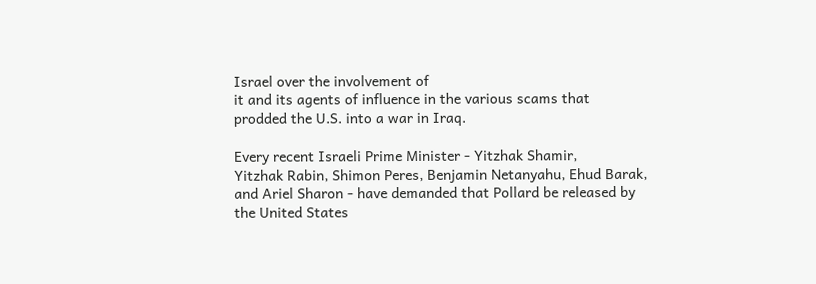Israel over the involvement of
it and its agents of influence in the various scams that
prodded the U.S. into a war in Iraq.

Every recent Israeli Prime Minister - Yitzhak Shamir,
Yitzhak Rabin, Shimon Peres, Benjamin Netanyahu, Ehud Barak,
and Ariel Sharon - have demanded that Pollard be released by
the United States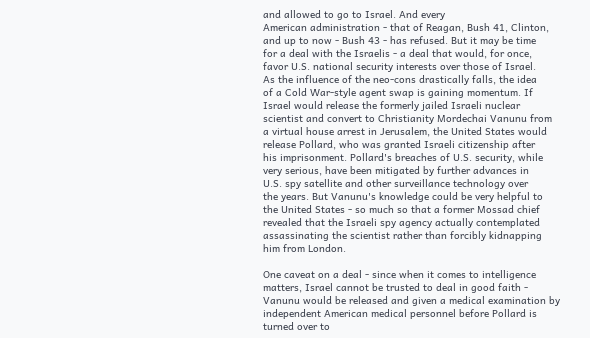and allowed to go to Israel. And every
American administration - that of Reagan, Bush 41, Clinton,
and up to now - Bush 43 - has refused. But it may be time
for a deal with the Israelis - a deal that would, for once,
favor U.S. national security interests over those of Israel.
As the influence of the neo-cons drastically falls, the idea
of a Cold War-style agent swap is gaining momentum. If
Israel would release the formerly jailed Israeli nuclear
scientist and convert to Christianity Mordechai Vanunu from
a virtual house arrest in Jerusalem, the United States would
release Pollard, who was granted Israeli citizenship after
his imprisonment. Pollard's breaches of U.S. security, while
very serious, have been mitigated by further advances in
U.S. spy satellite and other surveillance technology over
the years. But Vanunu's knowledge could be very helpful to
the United States - so much so that a former Mossad chief
revealed that the Israeli spy agency actually contemplated
assassinating the scientist rather than forcibly kidnapping
him from London.

One caveat on a deal - since when it comes to intelligence
matters, Israel cannot be trusted to deal in good faith -
Vanunu would be released and given a medical examination by
independent American medical personnel before Pollard is
turned over to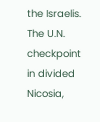the Israelis. The U.N. checkpoint in divided
Nicosia,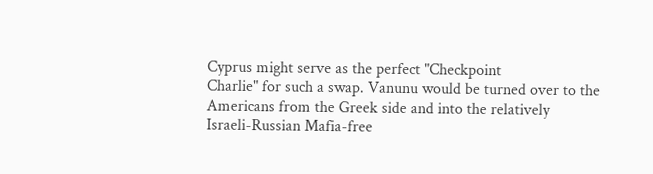Cyprus might serve as the perfect "Checkpoint
Charlie" for such a swap. Vanunu would be turned over to the
Americans from the Greek side and into the relatively
Israeli-Russian Mafia-free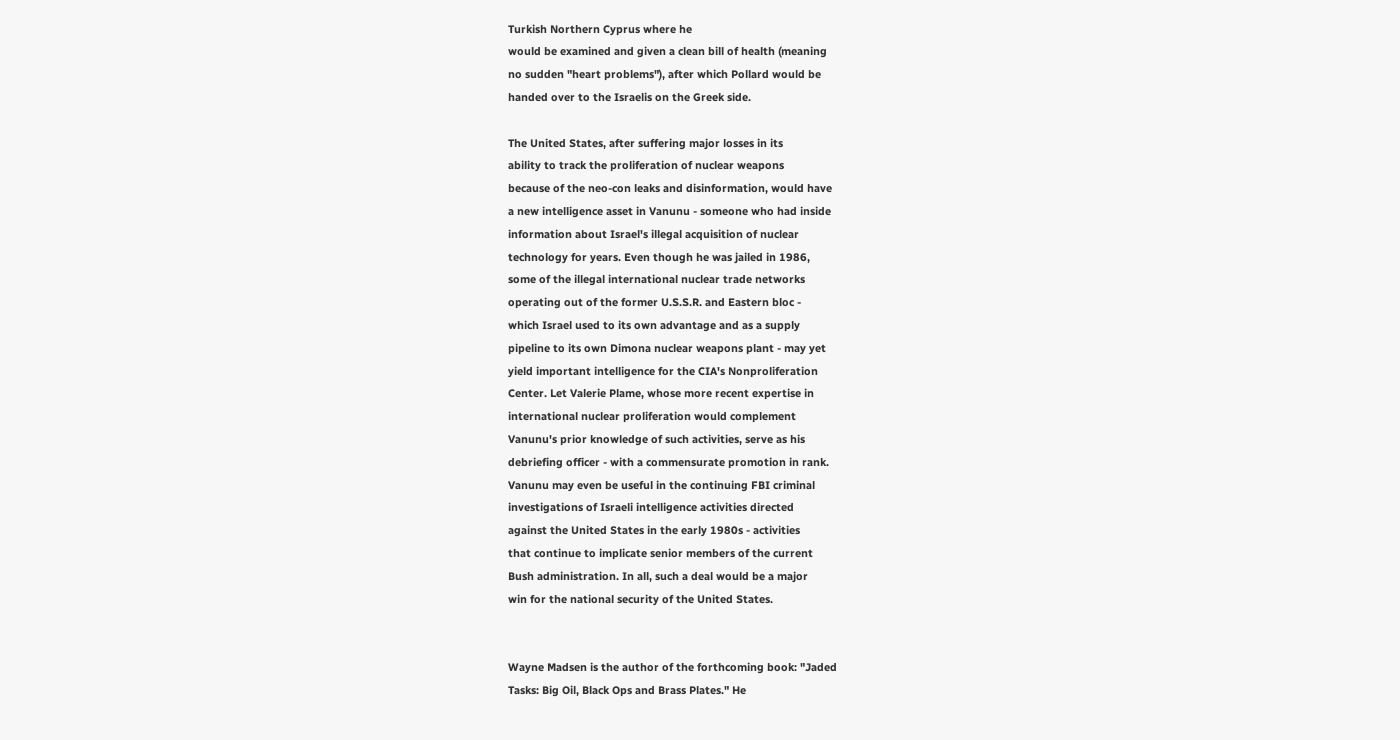Turkish Northern Cyprus where he
would be examined and given a clean bill of health (meaning
no sudden "heart problems"), after which Pollard would be
handed over to the Israelis on the Greek side.

The United States, after suffering major losses in its
ability to track the proliferation of nuclear weapons
because of the neo-con leaks and disinformation, would have
a new intelligence asset in Vanunu - someone who had inside
information about Israel's illegal acquisition of nuclear
technology for years. Even though he was jailed in 1986,
some of the illegal international nuclear trade networks
operating out of the former U.S.S.R. and Eastern bloc -
which Israel used to its own advantage and as a supply
pipeline to its own Dimona nuclear weapons plant - may yet
yield important intelligence for the CIA's Nonproliferation
Center. Let Valerie Plame, whose more recent expertise in
international nuclear proliferation would complement
Vanunu's prior knowledge of such activities, serve as his
debriefing officer - with a commensurate promotion in rank.
Vanunu may even be useful in the continuing FBI criminal
investigations of Israeli intelligence activities directed
against the United States in the early 1980s - activities
that continue to implicate senior members of the current
Bush administration. In all, such a deal would be a major
win for the national security of the United States.


Wayne Madsen is the author of the forthcoming book: "Jaded
Tasks: Big Oil, Black Ops and Brass Plates." He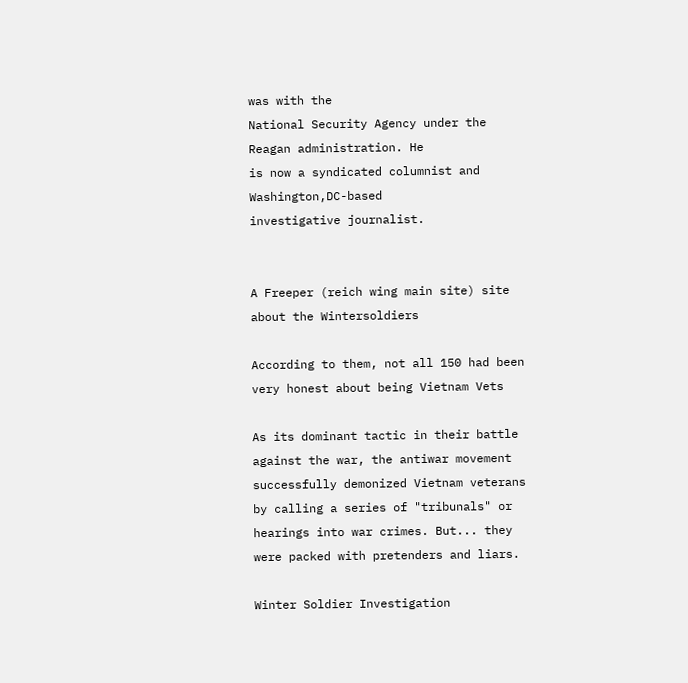was with the
National Security Agency under the Reagan administration. He
is now a syndicated columnist and Washington,DC-based
investigative journalist.


A Freeper (reich wing main site) site about the Wintersoldiers

According to them, not all 150 had been very honest about being Vietnam Vets

As its dominant tactic in their battle against the war, the antiwar movement successfully demonized Vietnam veterans by calling a series of "tribunals" or hearings into war crimes. But... they were packed with pretenders and liars.

Winter Soldier Investigation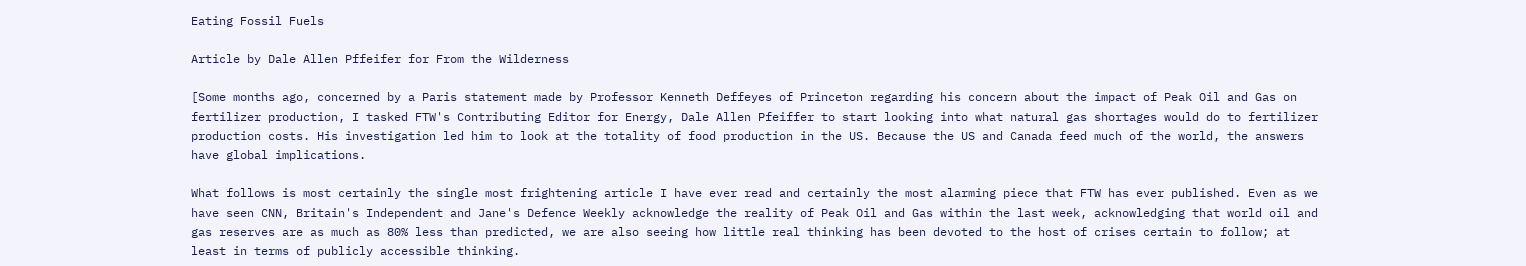Eating Fossil Fuels

Article by Dale Allen Pffeifer for From the Wilderness

[Some months ago, concerned by a Paris statement made by Professor Kenneth Deffeyes of Princeton regarding his concern about the impact of Peak Oil and Gas on fertilizer production, I tasked FTW's Contributing Editor for Energy, Dale Allen Pfeiffer to start looking into what natural gas shortages would do to fertilizer production costs. His investigation led him to look at the totality of food production in the US. Because the US and Canada feed much of the world, the answers have global implications.

What follows is most certainly the single most frightening article I have ever read and certainly the most alarming piece that FTW has ever published. Even as we have seen CNN, Britain's Independent and Jane's Defence Weekly acknowledge the reality of Peak Oil and Gas within the last week, acknowledging that world oil and gas reserves are as much as 80% less than predicted, we are also seeing how little real thinking has been devoted to the host of crises certain to follow; at least in terms of publicly accessible thinking.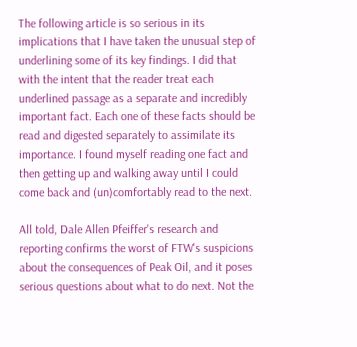The following article is so serious in its implications that I have taken the unusual step of underlining some of its key findings. I did that with the intent that the reader treat each underlined passage as a separate and incredibly important fact. Each one of these facts should be read and digested separately to assimilate its importance. I found myself reading one fact and then getting up and walking away until I could come back and (un)comfortably read to the next.

All told, Dale Allen Pfeiffer's research and reporting confirms the worst of FTW's suspicions about the consequences of Peak Oil, and it poses serious questions about what to do next. Not the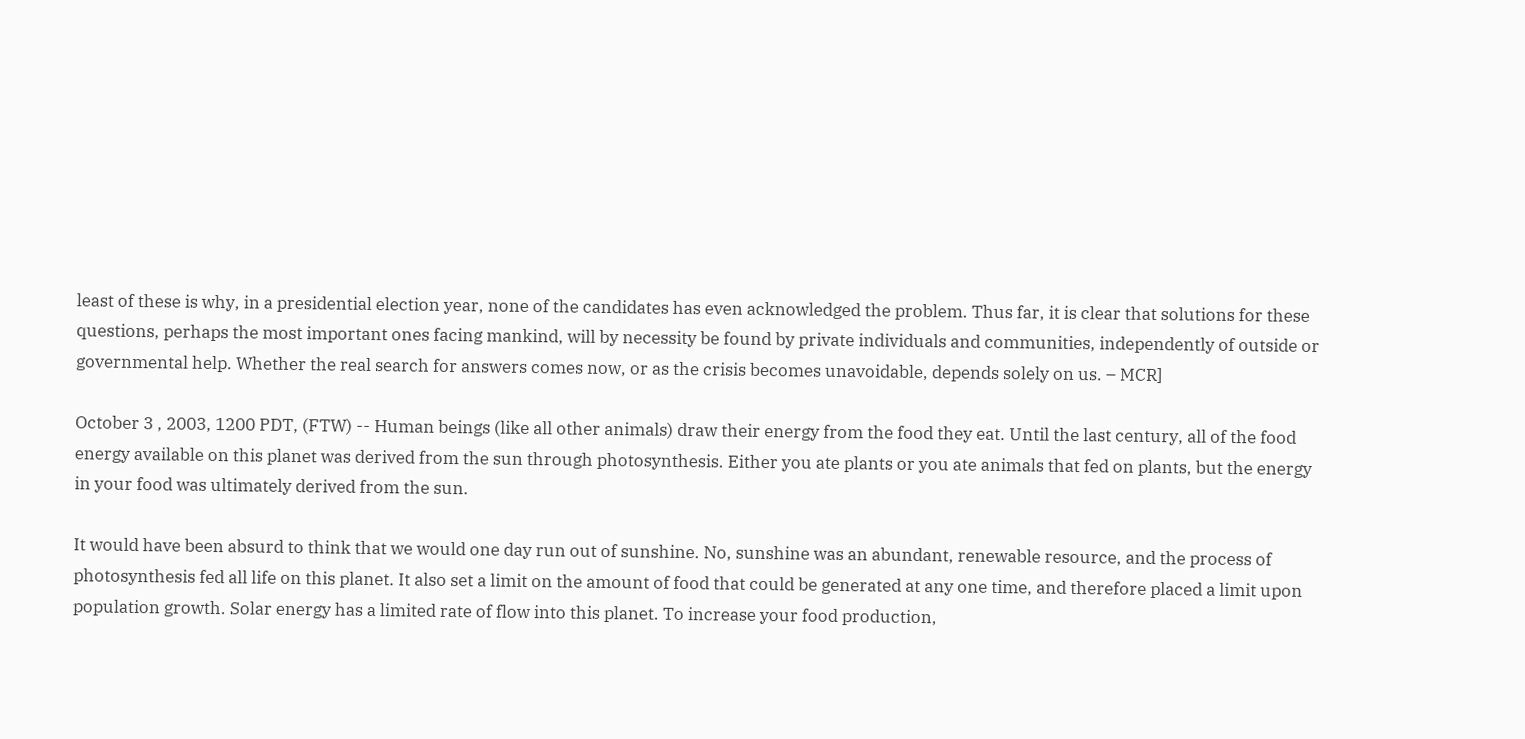least of these is why, in a presidential election year, none of the candidates has even acknowledged the problem. Thus far, it is clear that solutions for these questions, perhaps the most important ones facing mankind, will by necessity be found by private individuals and communities, independently of outside or governmental help. Whether the real search for answers comes now, or as the crisis becomes unavoidable, depends solely on us. – MCR]

October 3 , 2003, 1200 PDT, (FTW) -- Human beings (like all other animals) draw their energy from the food they eat. Until the last century, all of the food energy available on this planet was derived from the sun through photosynthesis. Either you ate plants or you ate animals that fed on plants, but the energy in your food was ultimately derived from the sun.

It would have been absurd to think that we would one day run out of sunshine. No, sunshine was an abundant, renewable resource, and the process of photosynthesis fed all life on this planet. It also set a limit on the amount of food that could be generated at any one time, and therefore placed a limit upon population growth. Solar energy has a limited rate of flow into this planet. To increase your food production,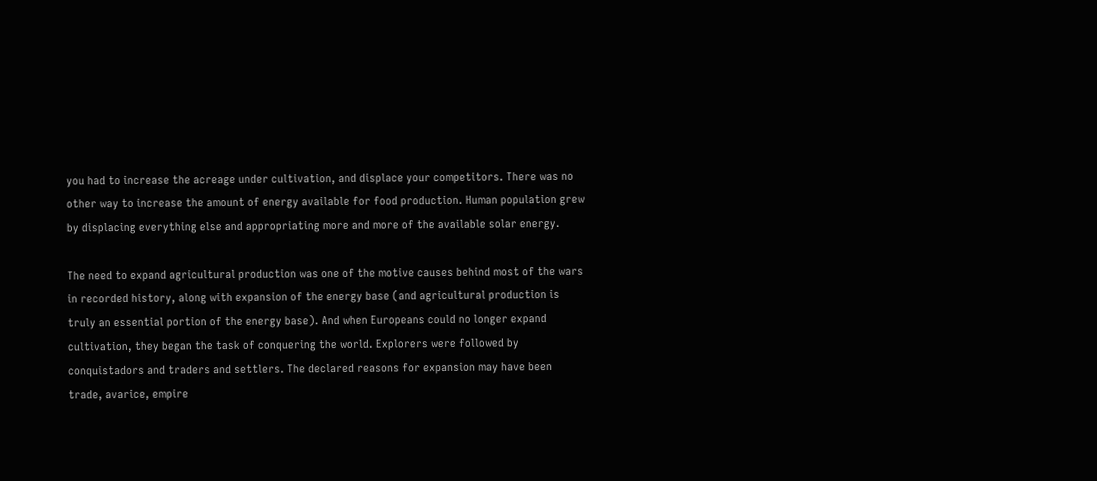you had to increase the acreage under cultivation, and displace your competitors. There was no other way to increase the amount of energy available for food production. Human population grew by displacing everything else and appropriating more and more of the available solar energy.

The need to expand agricultural production was one of the motive causes behind most of the wars in recorded history, along with expansion of the energy base (and agricultural production is truly an essential portion of the energy base). And when Europeans could no longer expand cultivation, they began the task of conquering the world. Explorers were followed by conquistadors and traders and settlers. The declared reasons for expansion may have been trade, avarice, empire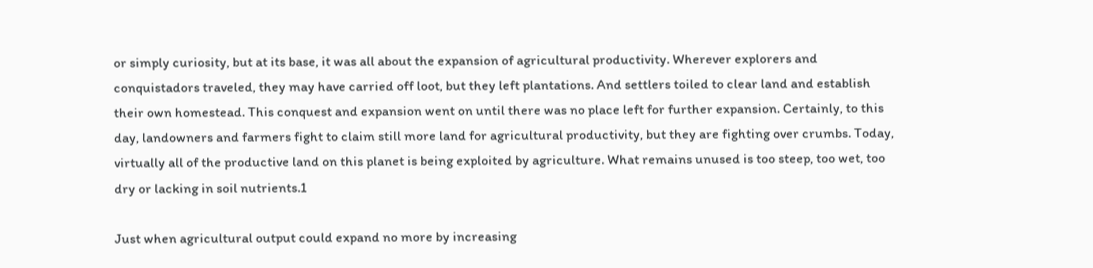or simply curiosity, but at its base, it was all about the expansion of agricultural productivity. Wherever explorers and conquistadors traveled, they may have carried off loot, but they left plantations. And settlers toiled to clear land and establish their own homestead. This conquest and expansion went on until there was no place left for further expansion. Certainly, to this day, landowners and farmers fight to claim still more land for agricultural productivity, but they are fighting over crumbs. Today, virtually all of the productive land on this planet is being exploited by agriculture. What remains unused is too steep, too wet, too dry or lacking in soil nutrients.1

Just when agricultural output could expand no more by increasing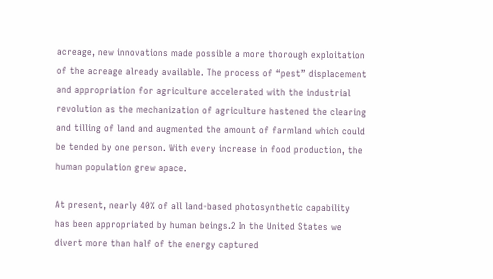acreage, new innovations made possible a more thorough exploitation of the acreage already available. The process of “pest” displacement and appropriation for agriculture accelerated with the industrial revolution as the mechanization of agriculture hastened the clearing and tilling of land and augmented the amount of farmland which could be tended by one person. With every increase in food production, the human population grew apace.

At present, nearly 40% of all land-based photosynthetic capability has been appropriated by human beings.2 In the United States we divert more than half of the energy captured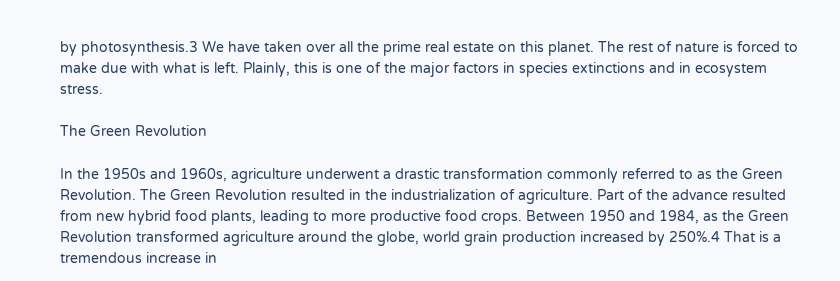by photosynthesis.3 We have taken over all the prime real estate on this planet. The rest of nature is forced to make due with what is left. Plainly, this is one of the major factors in species extinctions and in ecosystem stress.

The Green Revolution

In the 1950s and 1960s, agriculture underwent a drastic transformation commonly referred to as the Green Revolution. The Green Revolution resulted in the industrialization of agriculture. Part of the advance resulted from new hybrid food plants, leading to more productive food crops. Between 1950 and 1984, as the Green Revolution transformed agriculture around the globe, world grain production increased by 250%.4 That is a tremendous increase in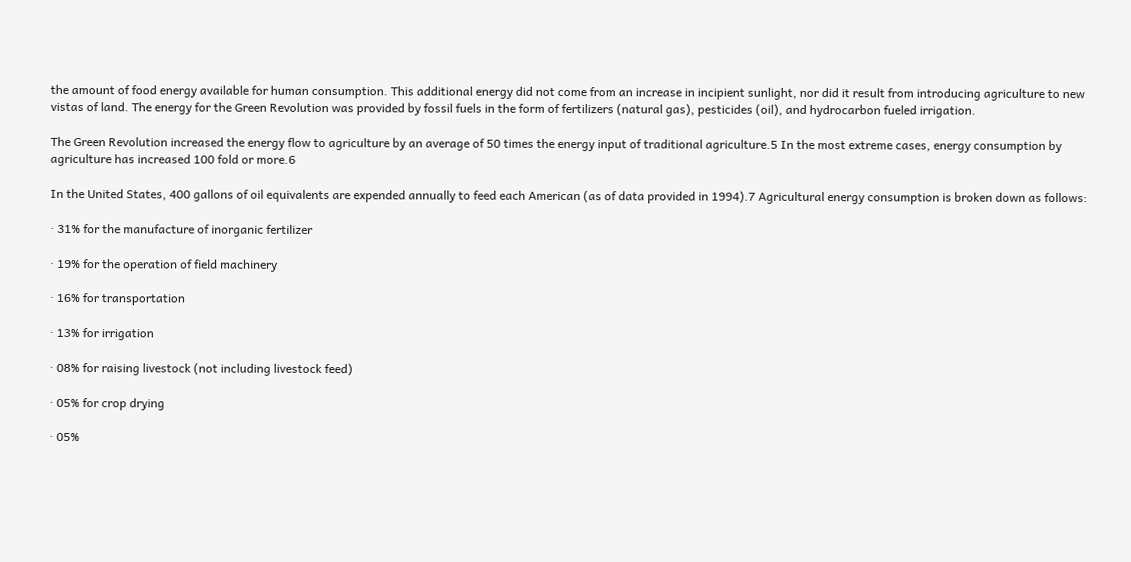the amount of food energy available for human consumption. This additional energy did not come from an increase in incipient sunlight, nor did it result from introducing agriculture to new vistas of land. The energy for the Green Revolution was provided by fossil fuels in the form of fertilizers (natural gas), pesticides (oil), and hydrocarbon fueled irrigation.

The Green Revolution increased the energy flow to agriculture by an average of 50 times the energy input of traditional agriculture.5 In the most extreme cases, energy consumption by agriculture has increased 100 fold or more.6

In the United States, 400 gallons of oil equivalents are expended annually to feed each American (as of data provided in 1994).7 Agricultural energy consumption is broken down as follows:

· 31% for the manufacture of inorganic fertilizer

· 19% for the operation of field machinery

· 16% for transportation

· 13% for irrigation

· 08% for raising livestock (not including livestock feed)

· 05% for crop drying

· 05%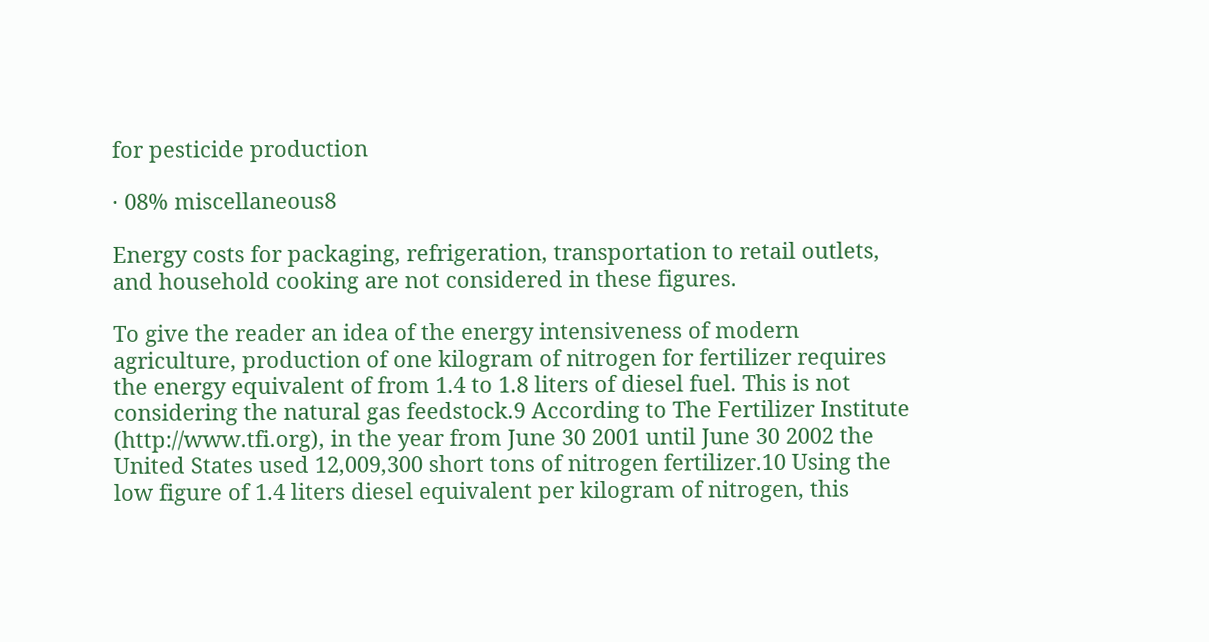for pesticide production

· 08% miscellaneous8

Energy costs for packaging, refrigeration, transportation to retail outlets, and household cooking are not considered in these figures.

To give the reader an idea of the energy intensiveness of modern agriculture, production of one kilogram of nitrogen for fertilizer requires the energy equivalent of from 1.4 to 1.8 liters of diesel fuel. This is not considering the natural gas feedstock.9 According to The Fertilizer Institute (http://www.tfi.org), in the year from June 30 2001 until June 30 2002 the United States used 12,009,300 short tons of nitrogen fertilizer.10 Using the low figure of 1.4 liters diesel equivalent per kilogram of nitrogen, this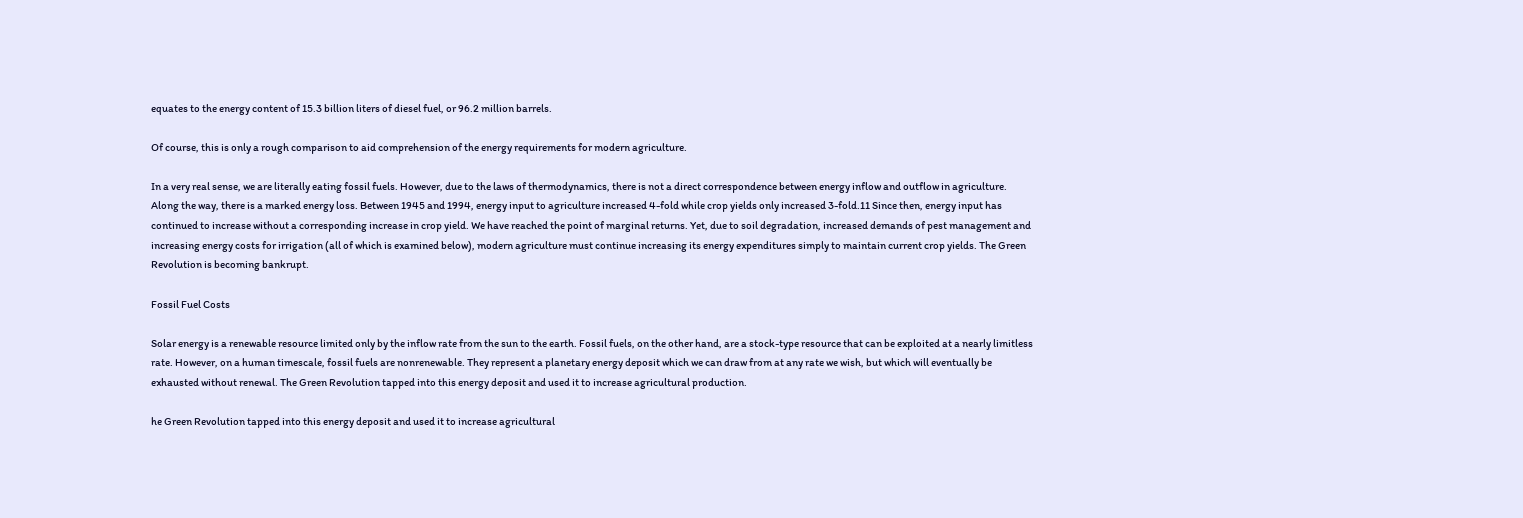equates to the energy content of 15.3 billion liters of diesel fuel, or 96.2 million barrels.

Of course, this is only a rough comparison to aid comprehension of the energy requirements for modern agriculture.

In a very real sense, we are literally eating fossil fuels. However, due to the laws of thermodynamics, there is not a direct correspondence between energy inflow and outflow in agriculture. Along the way, there is a marked energy loss. Between 1945 and 1994, energy input to agriculture increased 4-fold while crop yields only increased 3-fold.11 Since then, energy input has continued to increase without a corresponding increase in crop yield. We have reached the point of marginal returns. Yet, due to soil degradation, increased demands of pest management and increasing energy costs for irrigation (all of which is examined below), modern agriculture must continue increasing its energy expenditures simply to maintain current crop yields. The Green Revolution is becoming bankrupt.

Fossil Fuel Costs

Solar energy is a renewable resource limited only by the inflow rate from the sun to the earth. Fossil fuels, on the other hand, are a stock-type resource that can be exploited at a nearly limitless rate. However, on a human timescale, fossil fuels are nonrenewable. They represent a planetary energy deposit which we can draw from at any rate we wish, but which will eventually be exhausted without renewal. The Green Revolution tapped into this energy deposit and used it to increase agricultural production.

he Green Revolution tapped into this energy deposit and used it to increase agricultural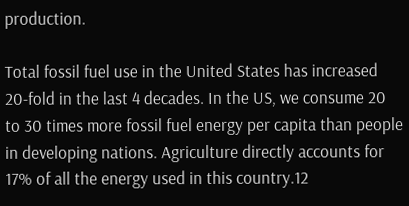production.

Total fossil fuel use in the United States has increased 20-fold in the last 4 decades. In the US, we consume 20 to 30 times more fossil fuel energy per capita than people in developing nations. Agriculture directly accounts for 17% of all the energy used in this country.12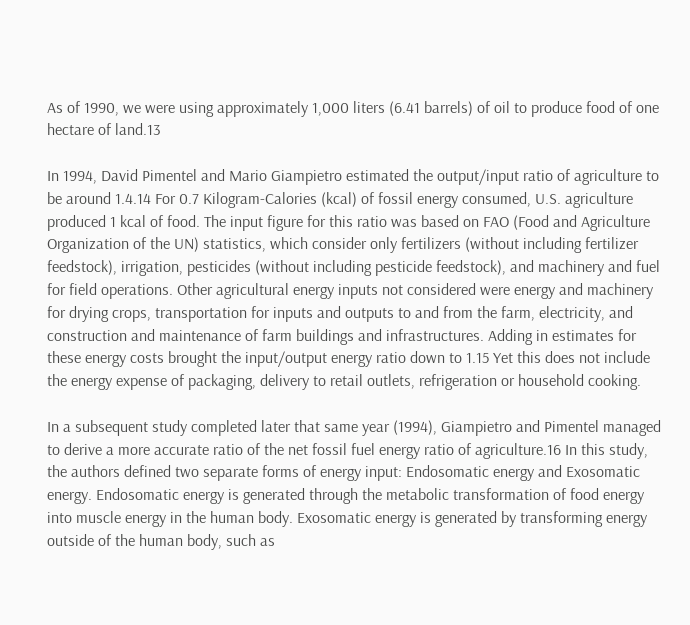As of 1990, we were using approximately 1,000 liters (6.41 barrels) of oil to produce food of one hectare of land.13

In 1994, David Pimentel and Mario Giampietro estimated the output/input ratio of agriculture to be around 1.4.14 For 0.7 Kilogram-Calories (kcal) of fossil energy consumed, U.S. agriculture produced 1 kcal of food. The input figure for this ratio was based on FAO (Food and Agriculture Organization of the UN) statistics, which consider only fertilizers (without including fertilizer feedstock), irrigation, pesticides (without including pesticide feedstock), and machinery and fuel for field operations. Other agricultural energy inputs not considered were energy and machinery for drying crops, transportation for inputs and outputs to and from the farm, electricity, and construction and maintenance of farm buildings and infrastructures. Adding in estimates for these energy costs brought the input/output energy ratio down to 1.15 Yet this does not include the energy expense of packaging, delivery to retail outlets, refrigeration or household cooking.

In a subsequent study completed later that same year (1994), Giampietro and Pimentel managed to derive a more accurate ratio of the net fossil fuel energy ratio of agriculture.16 In this study, the authors defined two separate forms of energy input: Endosomatic energy and Exosomatic energy. Endosomatic energy is generated through the metabolic transformation of food energy into muscle energy in the human body. Exosomatic energy is generated by transforming energy outside of the human body, such as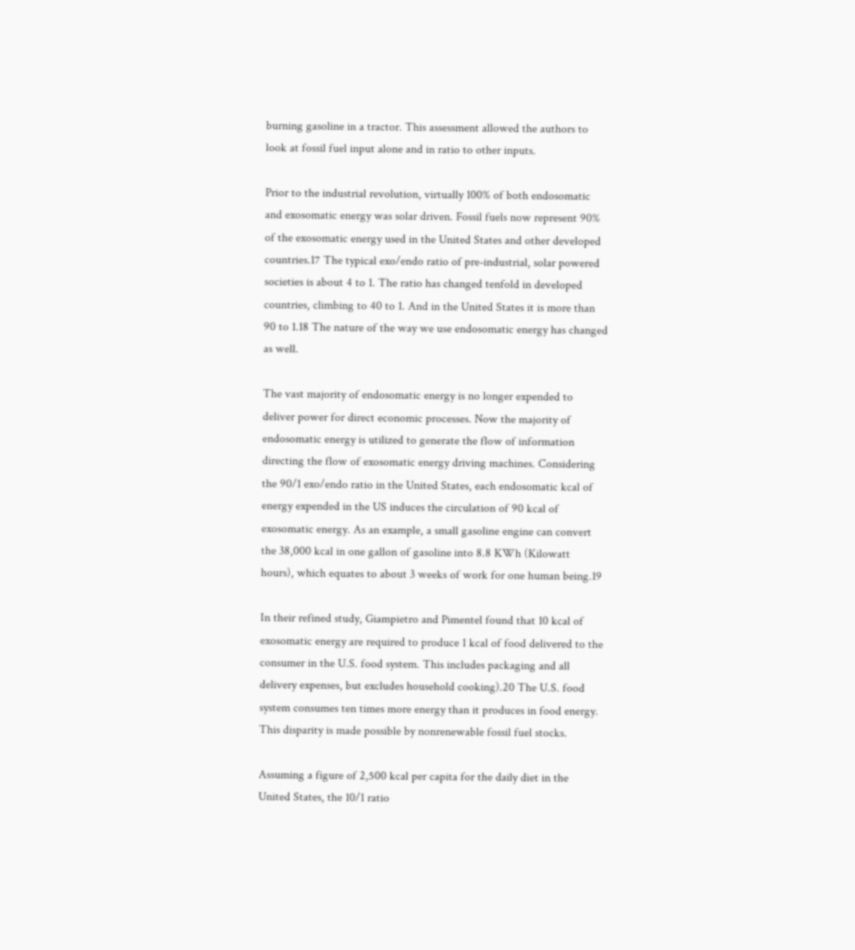burning gasoline in a tractor. This assessment allowed the authors to look at fossil fuel input alone and in ratio to other inputs.

Prior to the industrial revolution, virtually 100% of both endosomatic and exosomatic energy was solar driven. Fossil fuels now represent 90% of the exosomatic energy used in the United States and other developed countries.17 The typical exo/endo ratio of pre-industrial, solar powered societies is about 4 to 1. The ratio has changed tenfold in developed countries, climbing to 40 to 1. And in the United States it is more than 90 to 1.18 The nature of the way we use endosomatic energy has changed as well.

The vast majority of endosomatic energy is no longer expended to deliver power for direct economic processes. Now the majority of endosomatic energy is utilized to generate the flow of information directing the flow of exosomatic energy driving machines. Considering the 90/1 exo/endo ratio in the United States, each endosomatic kcal of energy expended in the US induces the circulation of 90 kcal of exosomatic energy. As an example, a small gasoline engine can convert the 38,000 kcal in one gallon of gasoline into 8.8 KWh (Kilowatt hours), which equates to about 3 weeks of work for one human being.19

In their refined study, Giampietro and Pimentel found that 10 kcal of exosomatic energy are required to produce 1 kcal of food delivered to the consumer in the U.S. food system. This includes packaging and all delivery expenses, but excludes household cooking).20 The U.S. food system consumes ten times more energy than it produces in food energy. This disparity is made possible by nonrenewable fossil fuel stocks.

Assuming a figure of 2,500 kcal per capita for the daily diet in the United States, the 10/1 ratio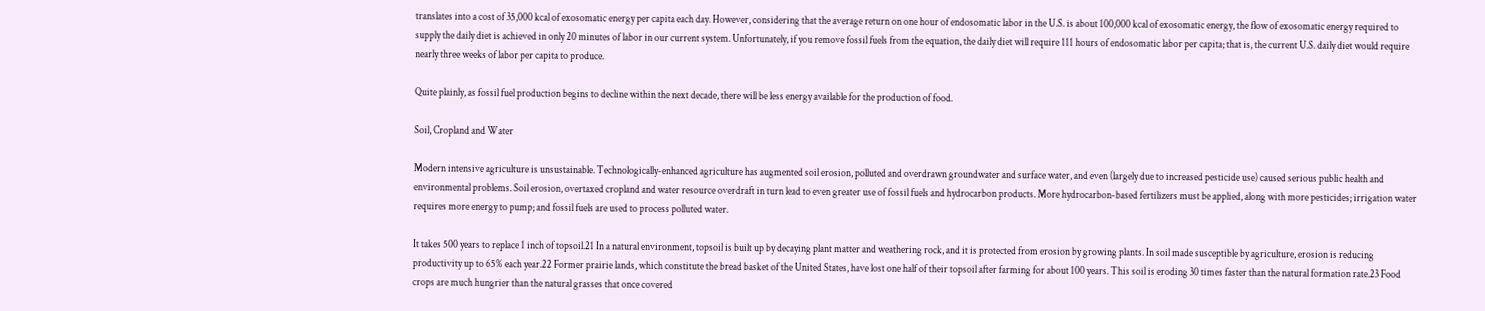translates into a cost of 35,000 kcal of exosomatic energy per capita each day. However, considering that the average return on one hour of endosomatic labor in the U.S. is about 100,000 kcal of exosomatic energy, the flow of exosomatic energy required to supply the daily diet is achieved in only 20 minutes of labor in our current system. Unfortunately, if you remove fossil fuels from the equation, the daily diet will require 111 hours of endosomatic labor per capita; that is, the current U.S. daily diet would require nearly three weeks of labor per capita to produce.

Quite plainly, as fossil fuel production begins to decline within the next decade, there will be less energy available for the production of food.

Soil, Cropland and Water

Modern intensive agriculture is unsustainable. Technologically-enhanced agriculture has augmented soil erosion, polluted and overdrawn groundwater and surface water, and even (largely due to increased pesticide use) caused serious public health and environmental problems. Soil erosion, overtaxed cropland and water resource overdraft in turn lead to even greater use of fossil fuels and hydrocarbon products. More hydrocarbon-based fertilizers must be applied, along with more pesticides; irrigation water requires more energy to pump; and fossil fuels are used to process polluted water.

It takes 500 years to replace 1 inch of topsoil.21 In a natural environment, topsoil is built up by decaying plant matter and weathering rock, and it is protected from erosion by growing plants. In soil made susceptible by agriculture, erosion is reducing productivity up to 65% each year.22 Former prairie lands, which constitute the bread basket of the United States, have lost one half of their topsoil after farming for about 100 years. This soil is eroding 30 times faster than the natural formation rate.23 Food crops are much hungrier than the natural grasses that once covered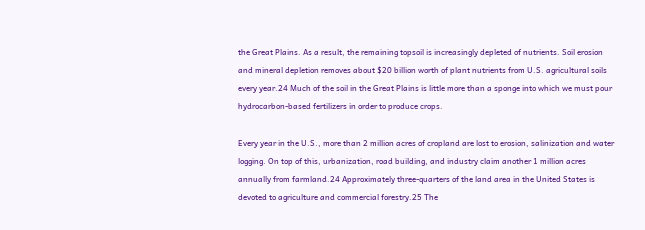the Great Plains. As a result, the remaining topsoil is increasingly depleted of nutrients. Soil erosion and mineral depletion removes about $20 billion worth of plant nutrients from U.S. agricultural soils every year.24 Much of the soil in the Great Plains is little more than a sponge into which we must pour hydrocarbon-based fertilizers in order to produce crops.

Every year in the U.S., more than 2 million acres of cropland are lost to erosion, salinization and water logging. On top of this, urbanization, road building, and industry claim another 1 million acres annually from farmland.24 Approximately three-quarters of the land area in the United States is devoted to agriculture and commercial forestry.25 The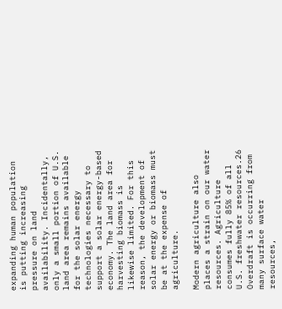expanding human population is putting increasing pressure on land availability. Incidentally, only a small portion of U.S. land area remains available for the solar energy technologies necessary to support a solar energy-based economy. The land area for harvesting biomass is likewise limited. For this reason, the development of solar energy or biomass must be at the expense of agriculture.

Modern agriculture also places a strain on our water resources. Agriculture consumes fully 85% of all U.S. freshwater resources.26 Overdraft is occurring from many surface water resources,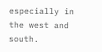especially in the west and south.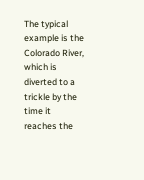The typical example is the Colorado River, which is diverted to a trickle by the time it reaches the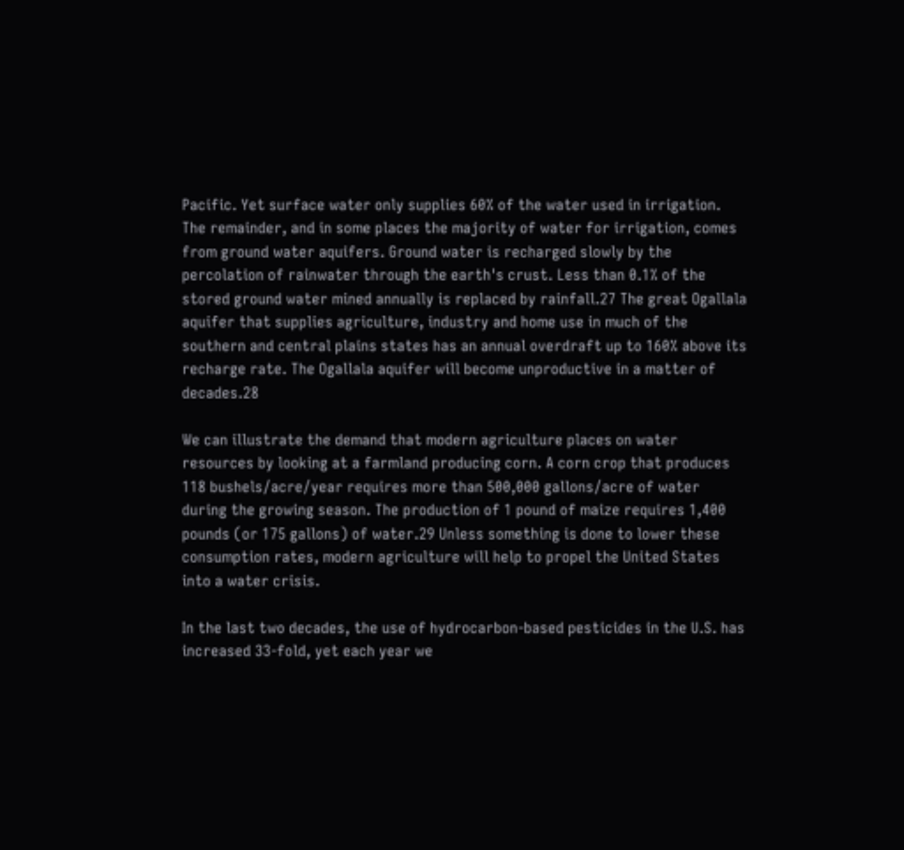Pacific. Yet surface water only supplies 60% of the water used in irrigation. The remainder, and in some places the majority of water for irrigation, comes from ground water aquifers. Ground water is recharged slowly by the percolation of rainwater through the earth's crust. Less than 0.1% of the stored ground water mined annually is replaced by rainfall.27 The great Ogallala aquifer that supplies agriculture, industry and home use in much of the southern and central plains states has an annual overdraft up to 160% above its recharge rate. The Ogallala aquifer will become unproductive in a matter of decades.28

We can illustrate the demand that modern agriculture places on water resources by looking at a farmland producing corn. A corn crop that produces 118 bushels/acre/year requires more than 500,000 gallons/acre of water during the growing season. The production of 1 pound of maize requires 1,400 pounds (or 175 gallons) of water.29 Unless something is done to lower these consumption rates, modern agriculture will help to propel the United States into a water crisis.

In the last two decades, the use of hydrocarbon-based pesticides in the U.S. has increased 33-fold, yet each year we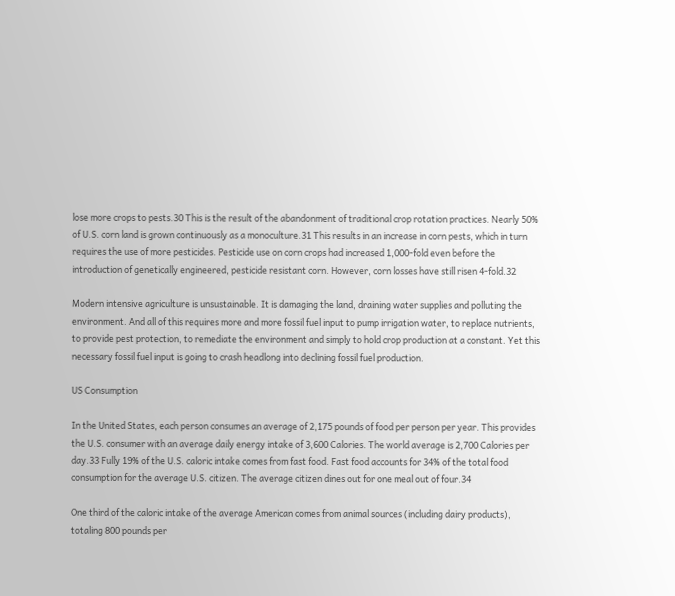lose more crops to pests.30 This is the result of the abandonment of traditional crop rotation practices. Nearly 50% of U.S. corn land is grown continuously as a monoculture.31 This results in an increase in corn pests, which in turn requires the use of more pesticides. Pesticide use on corn crops had increased 1,000-fold even before the introduction of genetically engineered, pesticide resistant corn. However, corn losses have still risen 4-fold.32

Modern intensive agriculture is unsustainable. It is damaging the land, draining water supplies and polluting the environment. And all of this requires more and more fossil fuel input to pump irrigation water, to replace nutrients, to provide pest protection, to remediate the environment and simply to hold crop production at a constant. Yet this necessary fossil fuel input is going to crash headlong into declining fossil fuel production.

US Consumption

In the United States, each person consumes an average of 2,175 pounds of food per person per year. This provides the U.S. consumer with an average daily energy intake of 3,600 Calories. The world average is 2,700 Calories per day.33 Fully 19% of the U.S. caloric intake comes from fast food. Fast food accounts for 34% of the total food consumption for the average U.S. citizen. The average citizen dines out for one meal out of four.34

One third of the caloric intake of the average American comes from animal sources (including dairy products), totaling 800 pounds per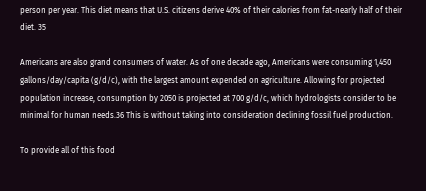person per year. This diet means that U.S. citizens derive 40% of their calories from fat-nearly half of their diet. 35

Americans are also grand consumers of water. As of one decade ago, Americans were consuming 1,450 gallons/day/capita (g/d/c), with the largest amount expended on agriculture. Allowing for projected population increase, consumption by 2050 is projected at 700 g/d/c, which hydrologists consider to be minimal for human needs.36 This is without taking into consideration declining fossil fuel production.

To provide all of this food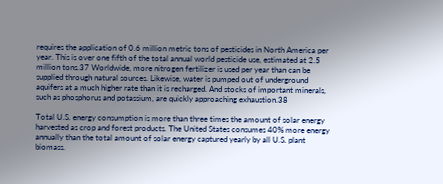requires the application of 0.6 million metric tons of pesticides in North America per year. This is over one fifth of the total annual world pesticide use, estimated at 2.5 million tons.37 Worldwide, more nitrogen fertilizer is used per year than can be supplied through natural sources. Likewise, water is pumped out of underground aquifers at a much higher rate than it is recharged. And stocks of important minerals, such as phosphorus and potassium, are quickly approaching exhaustion.38

Total U.S. energy consumption is more than three times the amount of solar energy harvested as crop and forest products. The United States consumes 40% more energy annually than the total amount of solar energy captured yearly by all U.S. plant biomass.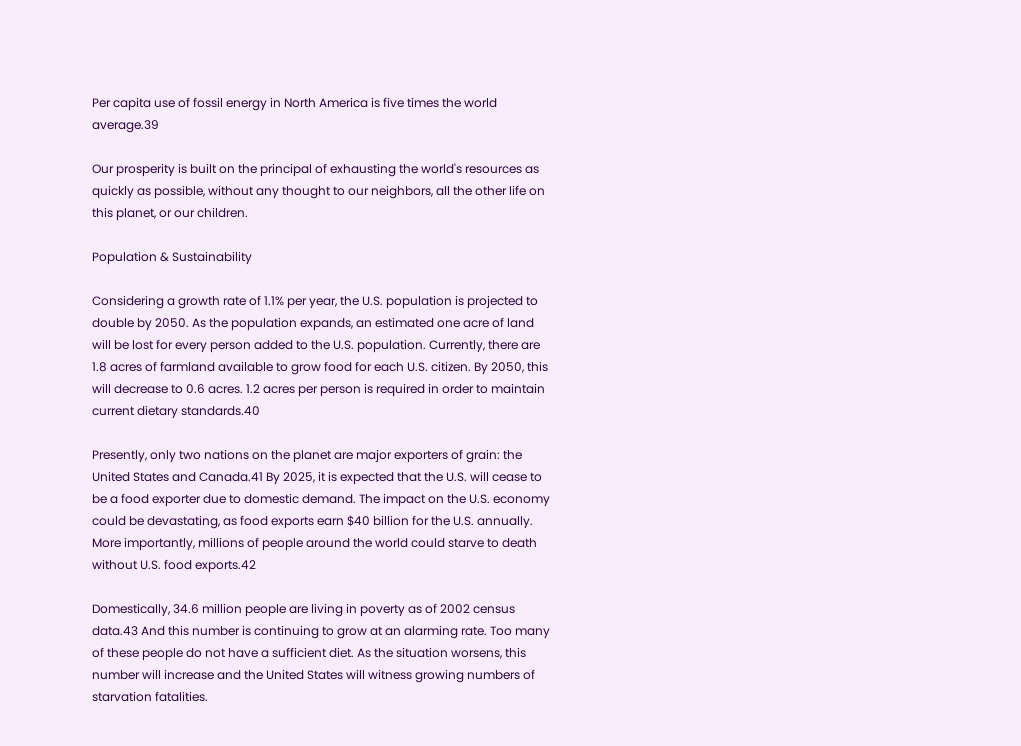Per capita use of fossil energy in North America is five times the world average.39

Our prosperity is built on the principal of exhausting the world's resources as quickly as possible, without any thought to our neighbors, all the other life on this planet, or our children.

Population & Sustainability

Considering a growth rate of 1.1% per year, the U.S. population is projected to double by 2050. As the population expands, an estimated one acre of land will be lost for every person added to the U.S. population. Currently, there are 1.8 acres of farmland available to grow food for each U.S. citizen. By 2050, this will decrease to 0.6 acres. 1.2 acres per person is required in order to maintain current dietary standards.40

Presently, only two nations on the planet are major exporters of grain: the United States and Canada.41 By 2025, it is expected that the U.S. will cease to be a food exporter due to domestic demand. The impact on the U.S. economy could be devastating, as food exports earn $40 billion for the U.S. annually. More importantly, millions of people around the world could starve to death without U.S. food exports.42

Domestically, 34.6 million people are living in poverty as of 2002 census data.43 And this number is continuing to grow at an alarming rate. Too many of these people do not have a sufficient diet. As the situation worsens, this number will increase and the United States will witness growing numbers of starvation fatalities.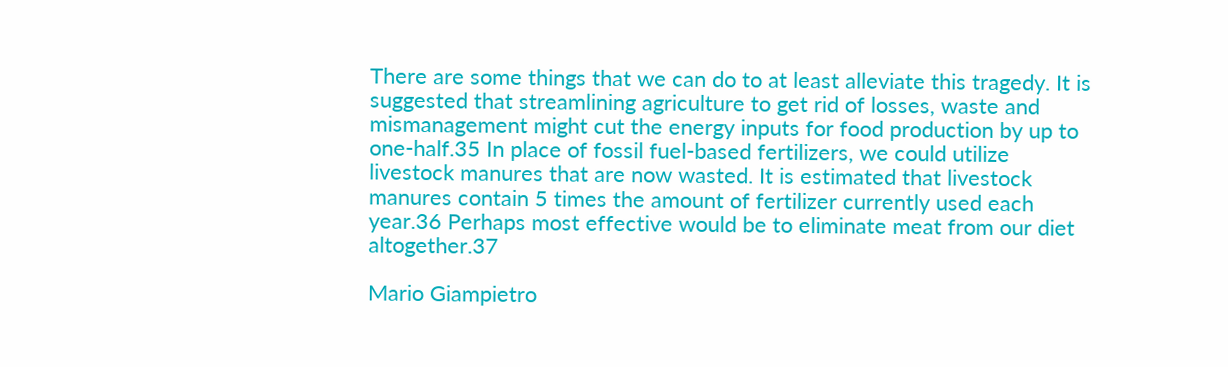There are some things that we can do to at least alleviate this tragedy. It is suggested that streamlining agriculture to get rid of losses, waste and mismanagement might cut the energy inputs for food production by up to one-half.35 In place of fossil fuel-based fertilizers, we could utilize livestock manures that are now wasted. It is estimated that livestock manures contain 5 times the amount of fertilizer currently used each year.36 Perhaps most effective would be to eliminate meat from our diet altogether.37

Mario Giampietro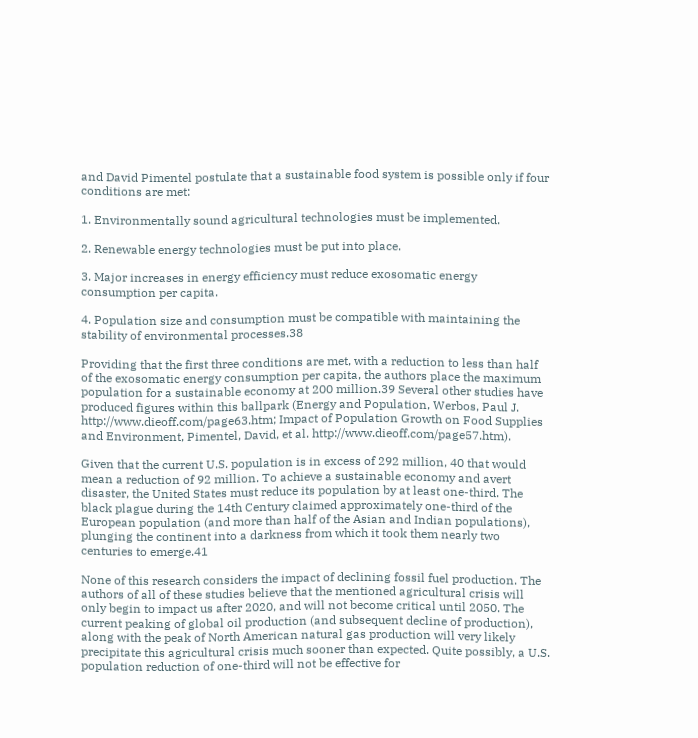and David Pimentel postulate that a sustainable food system is possible only if four conditions are met:

1. Environmentally sound agricultural technologies must be implemented.

2. Renewable energy technologies must be put into place.

3. Major increases in energy efficiency must reduce exosomatic energy consumption per capita.

4. Population size and consumption must be compatible with maintaining the stability of environmental processes.38

Providing that the first three conditions are met, with a reduction to less than half of the exosomatic energy consumption per capita, the authors place the maximum population for a sustainable economy at 200 million.39 Several other studies have produced figures within this ballpark (Energy and Population, Werbos, Paul J. http://www.dieoff.com/page63.htm; Impact of Population Growth on Food Supplies and Environment, Pimentel, David, et al. http://www.dieoff.com/page57.htm).

Given that the current U.S. population is in excess of 292 million, 40 that would mean a reduction of 92 million. To achieve a sustainable economy and avert disaster, the United States must reduce its population by at least one-third. The black plague during the 14th Century claimed approximately one-third of the European population (and more than half of the Asian and Indian populations), plunging the continent into a darkness from which it took them nearly two centuries to emerge.41

None of this research considers the impact of declining fossil fuel production. The authors of all of these studies believe that the mentioned agricultural crisis will only begin to impact us after 2020, and will not become critical until 2050. The current peaking of global oil production (and subsequent decline of production), along with the peak of North American natural gas production will very likely precipitate this agricultural crisis much sooner than expected. Quite possibly, a U.S. population reduction of one-third will not be effective for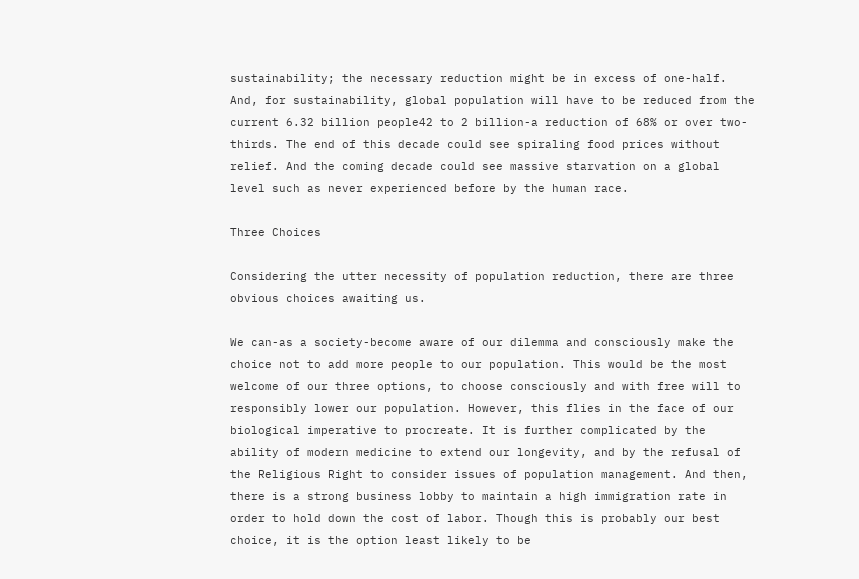sustainability; the necessary reduction might be in excess of one-half. And, for sustainability, global population will have to be reduced from the current 6.32 billion people42 to 2 billion-a reduction of 68% or over two-thirds. The end of this decade could see spiraling food prices without relief. And the coming decade could see massive starvation on a global level such as never experienced before by the human race.

Three Choices

Considering the utter necessity of population reduction, there are three obvious choices awaiting us.

We can-as a society-become aware of our dilemma and consciously make the choice not to add more people to our population. This would be the most welcome of our three options, to choose consciously and with free will to responsibly lower our population. However, this flies in the face of our biological imperative to procreate. It is further complicated by the ability of modern medicine to extend our longevity, and by the refusal of the Religious Right to consider issues of population management. And then, there is a strong business lobby to maintain a high immigration rate in order to hold down the cost of labor. Though this is probably our best choice, it is the option least likely to be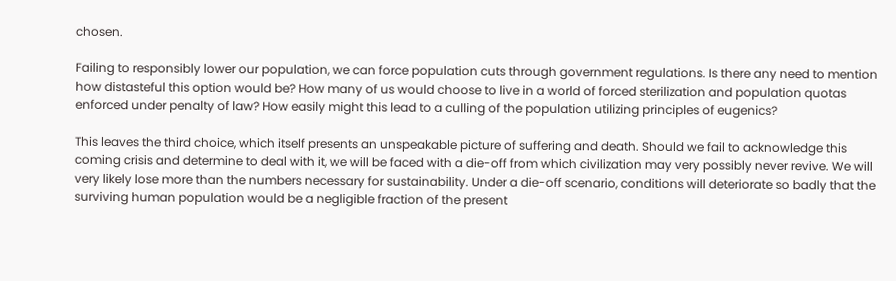chosen.

Failing to responsibly lower our population, we can force population cuts through government regulations. Is there any need to mention how distasteful this option would be? How many of us would choose to live in a world of forced sterilization and population quotas enforced under penalty of law? How easily might this lead to a culling of the population utilizing principles of eugenics?

This leaves the third choice, which itself presents an unspeakable picture of suffering and death. Should we fail to acknowledge this coming crisis and determine to deal with it, we will be faced with a die-off from which civilization may very possibly never revive. We will very likely lose more than the numbers necessary for sustainability. Under a die-off scenario, conditions will deteriorate so badly that the surviving human population would be a negligible fraction of the present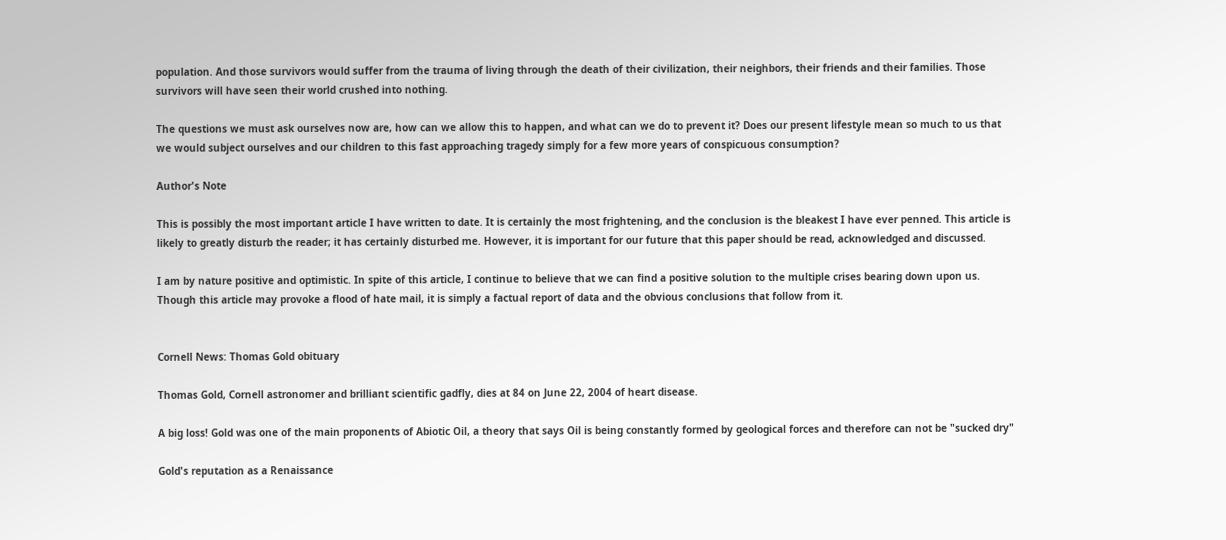population. And those survivors would suffer from the trauma of living through the death of their civilization, their neighbors, their friends and their families. Those survivors will have seen their world crushed into nothing.

The questions we must ask ourselves now are, how can we allow this to happen, and what can we do to prevent it? Does our present lifestyle mean so much to us that we would subject ourselves and our children to this fast approaching tragedy simply for a few more years of conspicuous consumption?

Author's Note

This is possibly the most important article I have written to date. It is certainly the most frightening, and the conclusion is the bleakest I have ever penned. This article is likely to greatly disturb the reader; it has certainly disturbed me. However, it is important for our future that this paper should be read, acknowledged and discussed.

I am by nature positive and optimistic. In spite of this article, I continue to believe that we can find a positive solution to the multiple crises bearing down upon us. Though this article may provoke a flood of hate mail, it is simply a factual report of data and the obvious conclusions that follow from it.


Cornell News: Thomas Gold obituary

Thomas Gold, Cornell astronomer and brilliant scientific gadfly, dies at 84 on June 22, 2004 of heart disease.

A big loss! Gold was one of the main proponents of Abiotic Oil, a theory that says Oil is being constantly formed by geological forces and therefore can not be "sucked dry"

Gold's reputation as a Renaissance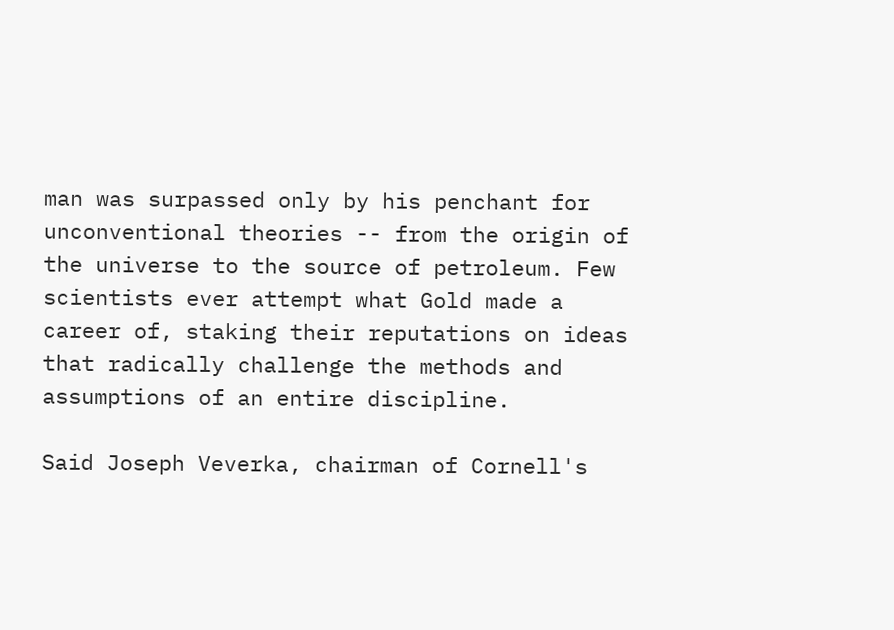man was surpassed only by his penchant for unconventional theories -- from the origin of the universe to the source of petroleum. Few scientists ever attempt what Gold made a career of, staking their reputations on ideas that radically challenge the methods and assumptions of an entire discipline.

Said Joseph Veverka, chairman of Cornell's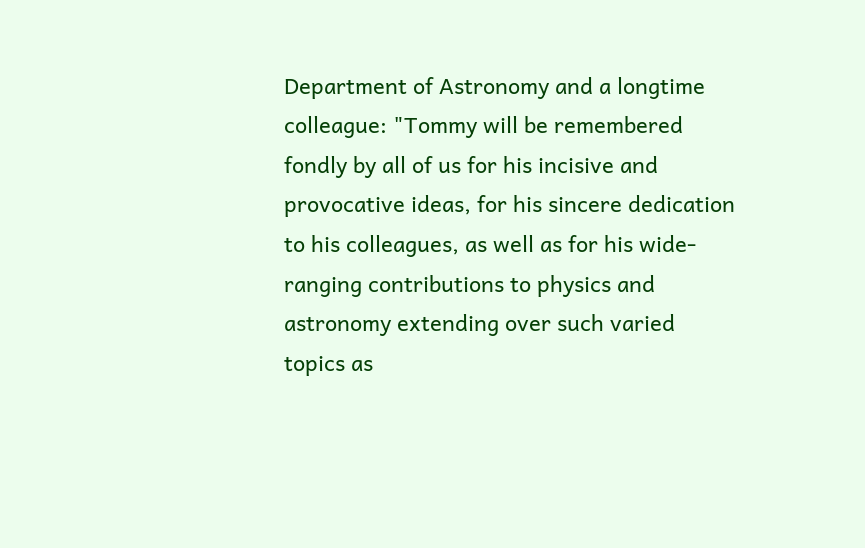Department of Astronomy and a longtime colleague: "Tommy will be remembered fondly by all of us for his incisive and provocative ideas, for his sincere dedication to his colleagues, as well as for his wide-ranging contributions to physics and astronomy extending over such varied topics as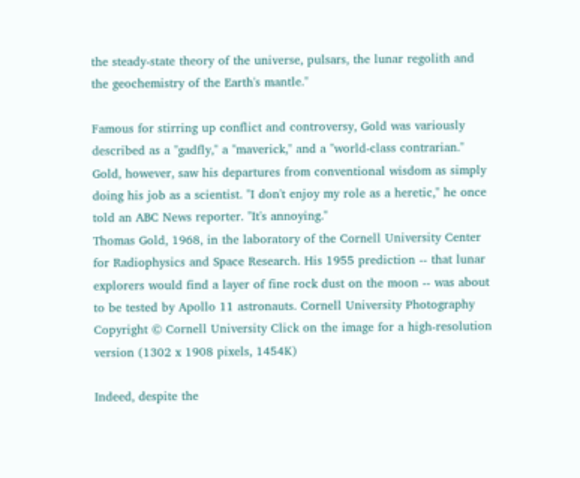the steady-state theory of the universe, pulsars, the lunar regolith and the geochemistry of the Earth's mantle."

Famous for stirring up conflict and controversy, Gold was variously described as a "gadfly," a "maverick," and a "world-class contrarian." Gold, however, saw his departures from conventional wisdom as simply doing his job as a scientist. "I don't enjoy my role as a heretic," he once told an ABC News reporter. "It's annoying."
Thomas Gold, 1968, in the laboratory of the Cornell University Center for Radiophysics and Space Research. His 1955 prediction -- that lunar explorers would find a layer of fine rock dust on the moon -- was about to be tested by Apollo 11 astronauts. Cornell University Photography Copyright © Cornell University Click on the image for a high-resolution version (1302 x 1908 pixels, 1454K)

Indeed, despite the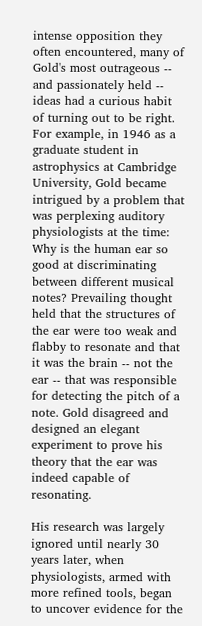intense opposition they often encountered, many of Gold's most outrageous -- and passionately held -- ideas had a curious habit of turning out to be right. For example, in 1946 as a graduate student in astrophysics at Cambridge University, Gold became intrigued by a problem that was perplexing auditory physiologists at the time: Why is the human ear so good at discriminating between different musical notes? Prevailing thought held that the structures of the ear were too weak and flabby to resonate and that it was the brain -- not the ear -- that was responsible for detecting the pitch of a note. Gold disagreed and designed an elegant experiment to prove his theory that the ear was indeed capable of resonating.

His research was largely ignored until nearly 30 years later, when physiologists, armed with more refined tools, began to uncover evidence for the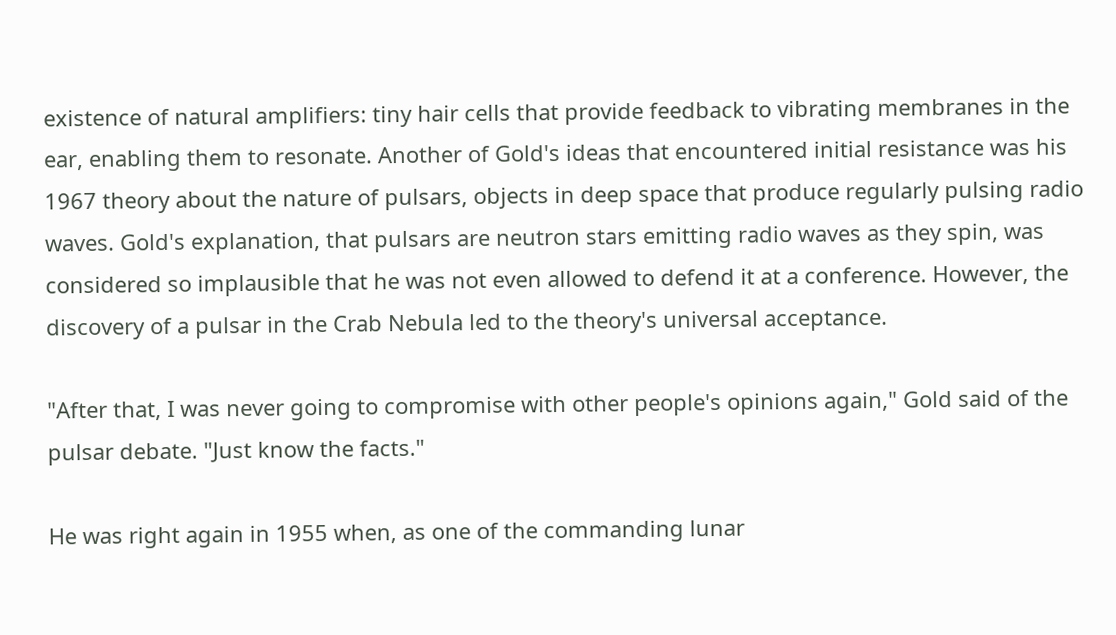existence of natural amplifiers: tiny hair cells that provide feedback to vibrating membranes in the ear, enabling them to resonate. Another of Gold's ideas that encountered initial resistance was his 1967 theory about the nature of pulsars, objects in deep space that produce regularly pulsing radio waves. Gold's explanation, that pulsars are neutron stars emitting radio waves as they spin, was considered so implausible that he was not even allowed to defend it at a conference. However, the discovery of a pulsar in the Crab Nebula led to the theory's universal acceptance.

"After that, I was never going to compromise with other people's opinions again," Gold said of the pulsar debate. "Just know the facts."

He was right again in 1955 when, as one of the commanding lunar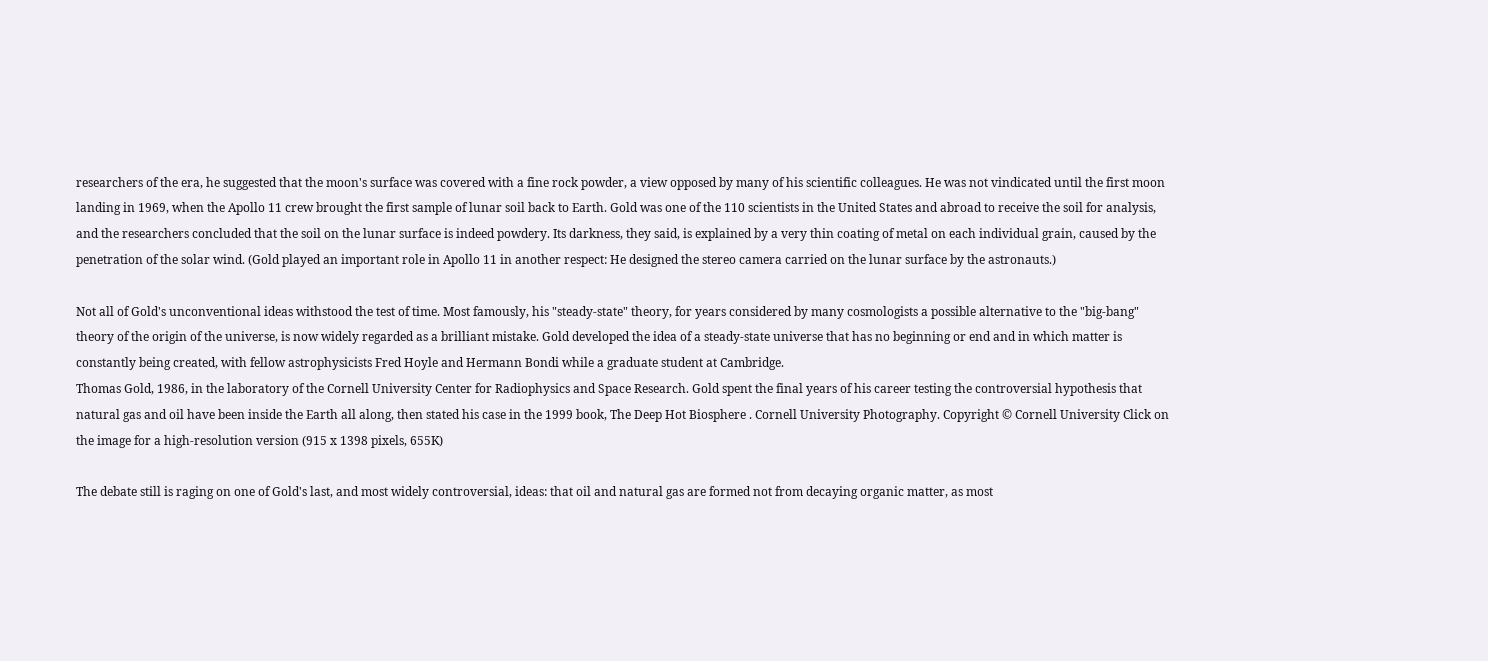researchers of the era, he suggested that the moon's surface was covered with a fine rock powder, a view opposed by many of his scientific colleagues. He was not vindicated until the first moon landing in 1969, when the Apollo 11 crew brought the first sample of lunar soil back to Earth. Gold was one of the 110 scientists in the United States and abroad to receive the soil for analysis, and the researchers concluded that the soil on the lunar surface is indeed powdery. Its darkness, they said, is explained by a very thin coating of metal on each individual grain, caused by the penetration of the solar wind. (Gold played an important role in Apollo 11 in another respect: He designed the stereo camera carried on the lunar surface by the astronauts.)

Not all of Gold's unconventional ideas withstood the test of time. Most famously, his "steady-state" theory, for years considered by many cosmologists a possible alternative to the "big-bang" theory of the origin of the universe, is now widely regarded as a brilliant mistake. Gold developed the idea of a steady-state universe that has no beginning or end and in which matter is constantly being created, with fellow astrophysicists Fred Hoyle and Hermann Bondi while a graduate student at Cambridge.
Thomas Gold, 1986, in the laboratory of the Cornell University Center for Radiophysics and Space Research. Gold spent the final years of his career testing the controversial hypothesis that natural gas and oil have been inside the Earth all along, then stated his case in the 1999 book, The Deep Hot Biosphere . Cornell University Photography. Copyright © Cornell University Click on the image for a high-resolution version (915 x 1398 pixels, 655K)

The debate still is raging on one of Gold's last, and most widely controversial, ideas: that oil and natural gas are formed not from decaying organic matter, as most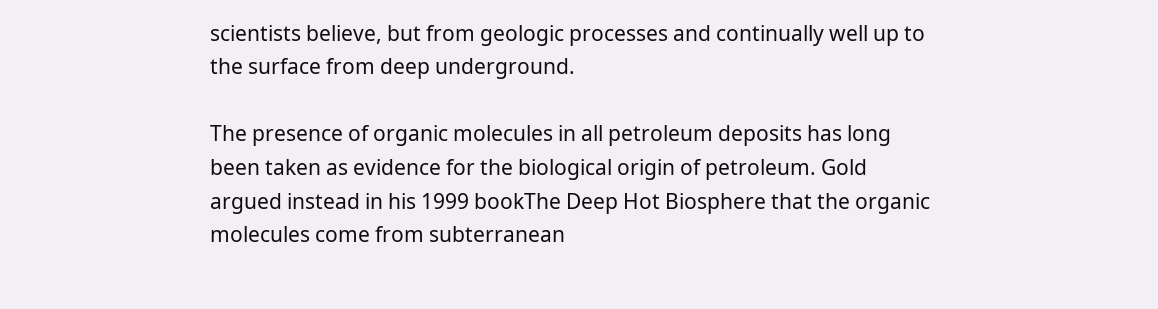scientists believe, but from geologic processes and continually well up to the surface from deep underground.

The presence of organic molecules in all petroleum deposits has long been taken as evidence for the biological origin of petroleum. Gold argued instead in his 1999 bookThe Deep Hot Biosphere that the organic molecules come from subterranean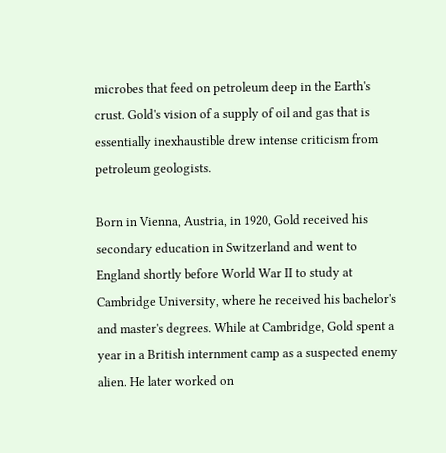microbes that feed on petroleum deep in the Earth's crust. Gold's vision of a supply of oil and gas that is essentially inexhaustible drew intense criticism from petroleum geologists.

Born in Vienna, Austria, in 1920, Gold received his secondary education in Switzerland and went to England shortly before World War II to study at Cambridge University, where he received his bachelor's and master's degrees. While at Cambridge, Gold spent a year in a British internment camp as a suspected enemy alien. He later worked on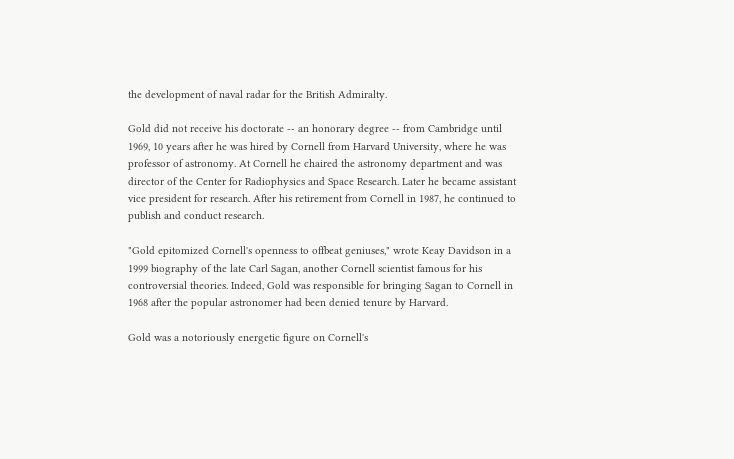the development of naval radar for the British Admiralty.

Gold did not receive his doctorate -- an honorary degree -- from Cambridge until 1969, 10 years after he was hired by Cornell from Harvard University, where he was professor of astronomy. At Cornell he chaired the astronomy department and was director of the Center for Radiophysics and Space Research. Later he became assistant vice president for research. After his retirement from Cornell in 1987, he continued to publish and conduct research.

"Gold epitomized Cornell's openness to offbeat geniuses," wrote Keay Davidson in a 1999 biography of the late Carl Sagan, another Cornell scientist famous for his controversial theories. Indeed, Gold was responsible for bringing Sagan to Cornell in 1968 after the popular astronomer had been denied tenure by Harvard.

Gold was a notoriously energetic figure on Cornell's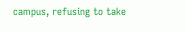campus, refusing to take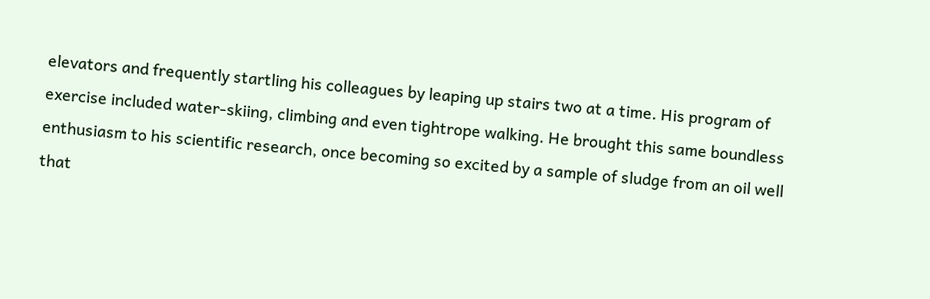elevators and frequently startling his colleagues by leaping up stairs two at a time. His program of exercise included water-skiing, climbing and even tightrope walking. He brought this same boundless enthusiasm to his scientific research, once becoming so excited by a sample of sludge from an oil well that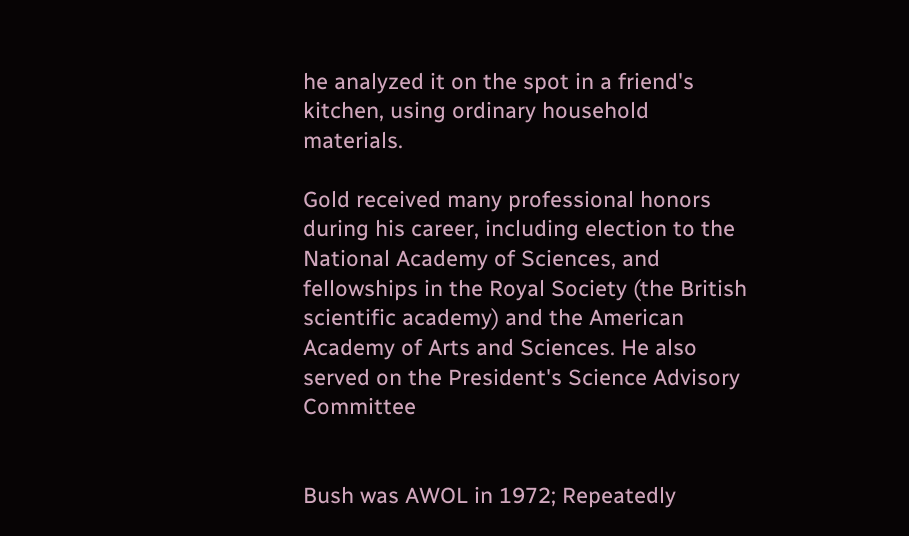he analyzed it on the spot in a friend's kitchen, using ordinary household materials.

Gold received many professional honors during his career, including election to the National Academy of Sciences, and fellowships in the Royal Society (the British scientific academy) and the American Academy of Arts and Sciences. He also served on the President's Science Advisory Committee


Bush was AWOL in 1972; Repeatedly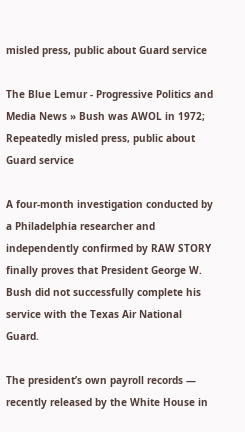misled press, public about Guard service

The Blue Lemur - Progressive Politics and Media News » Bush was AWOL in 1972; Repeatedly misled press, public about Guard service

A four-month investigation conducted by a Philadelphia researcher and independently confirmed by RAW STORY finally proves that President George W. Bush did not successfully complete his service with the Texas Air National Guard.

The president’s own payroll records — recently released by the White House in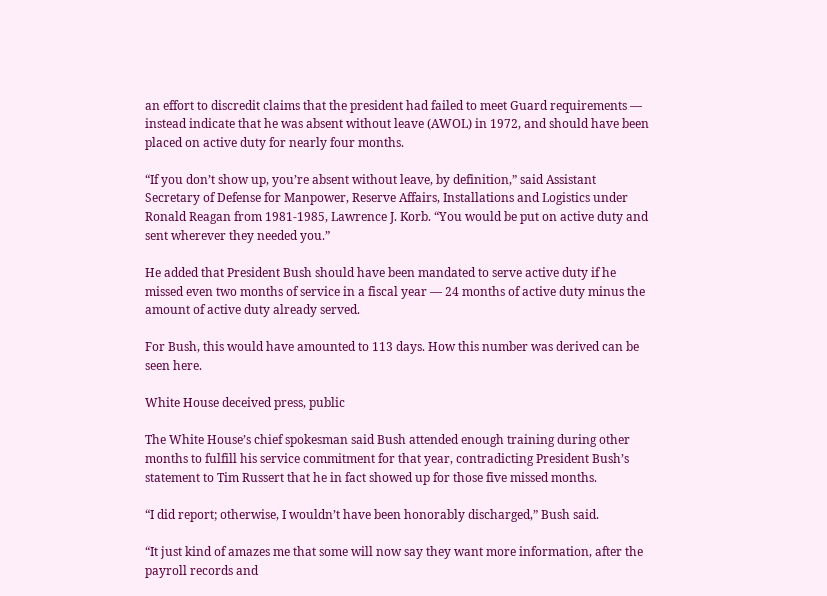an effort to discredit claims that the president had failed to meet Guard requirements — instead indicate that he was absent without leave (AWOL) in 1972, and should have been placed on active duty for nearly four months.

“If you don’t show up, you’re absent without leave, by definition,” said Assistant Secretary of Defense for Manpower, Reserve Affairs, Installations and Logistics under Ronald Reagan from 1981-1985, Lawrence J. Korb. “You would be put on active duty and sent wherever they needed you.”

He added that President Bush should have been mandated to serve active duty if he missed even two months of service in a fiscal year — 24 months of active duty minus the amount of active duty already served.

For Bush, this would have amounted to 113 days. How this number was derived can be seen here.

White House deceived press, public

The White House’s chief spokesman said Bush attended enough training during other months to fulfill his service commitment for that year, contradicting President Bush’s statement to Tim Russert that he in fact showed up for those five missed months.

“I did report; otherwise, I wouldn’t have been honorably discharged,” Bush said.

“It just kind of amazes me that some will now say they want more information, after the payroll records and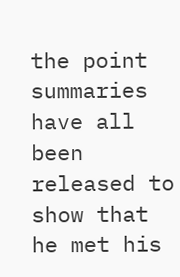the point summaries have all been released to show that he met his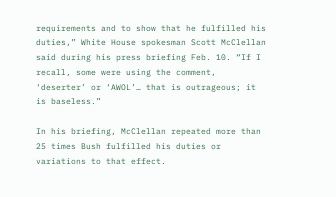requirements and to show that he fulfilled his duties,” White House spokesman Scott McClellan said during his press briefing Feb. 10. “If I recall, some were using the comment, ‘deserter’ or ‘AWOL’… that is outrageous; it is baseless.”

In his briefing, McClellan repeated more than 25 times Bush fulfilled his duties or variations to that effect.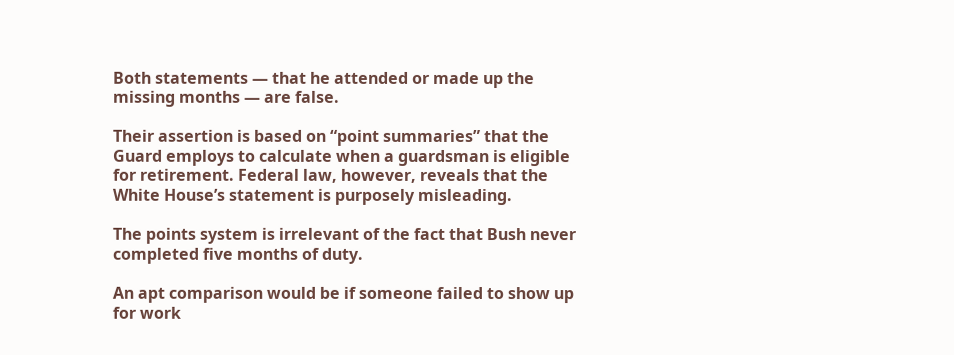Both statements — that he attended or made up the missing months — are false.

Their assertion is based on “point summaries” that the Guard employs to calculate when a guardsman is eligible for retirement. Federal law, however, reveals that the White House’s statement is purposely misleading.

The points system is irrelevant of the fact that Bush never completed five months of duty.

An apt comparison would be if someone failed to show up for work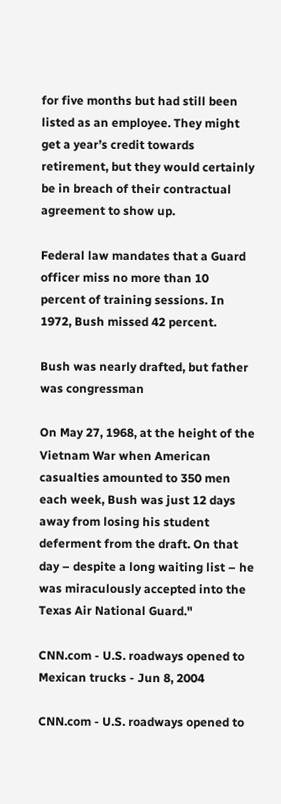for five months but had still been listed as an employee. They might get a year’s credit towards retirement, but they would certainly be in breach of their contractual agreement to show up.

Federal law mandates that a Guard officer miss no more than 10 percent of training sessions. In 1972, Bush missed 42 percent.

Bush was nearly drafted, but father was congressman

On May 27, 1968, at the height of the Vietnam War when American casualties amounted to 350 men each week, Bush was just 12 days away from losing his student deferment from the draft. On that day – despite a long waiting list – he was miraculously accepted into the Texas Air National Guard."

CNN.com - U.S. roadways opened to Mexican trucks - Jun 8, 2004

CNN.com - U.S. roadways opened to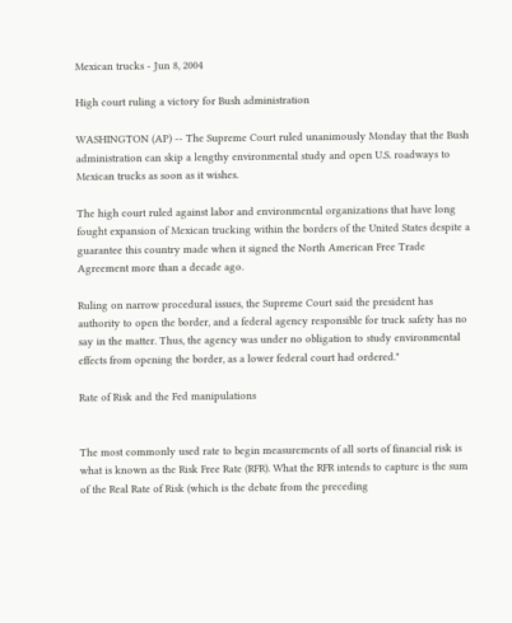Mexican trucks - Jun 8, 2004

High court ruling a victory for Bush administration

WASHINGTON (AP) -- The Supreme Court ruled unanimously Monday that the Bush administration can skip a lengthy environmental study and open U.S. roadways to Mexican trucks as soon as it wishes.

The high court ruled against labor and environmental organizations that have long fought expansion of Mexican trucking within the borders of the United States despite a guarantee this country made when it signed the North American Free Trade Agreement more than a decade ago.

Ruling on narrow procedural issues, the Supreme Court said the president has authority to open the border, and a federal agency responsible for truck safety has no say in the matter. Thus, the agency was under no obligation to study environmental effects from opening the border, as a lower federal court had ordered."

Rate of Risk and the Fed manipulations


The most commonly used rate to begin measurements of all sorts of financial risk is what is known as the Risk Free Rate (RFR). What the RFR intends to capture is the sum of the Real Rate of Risk (which is the debate from the preceding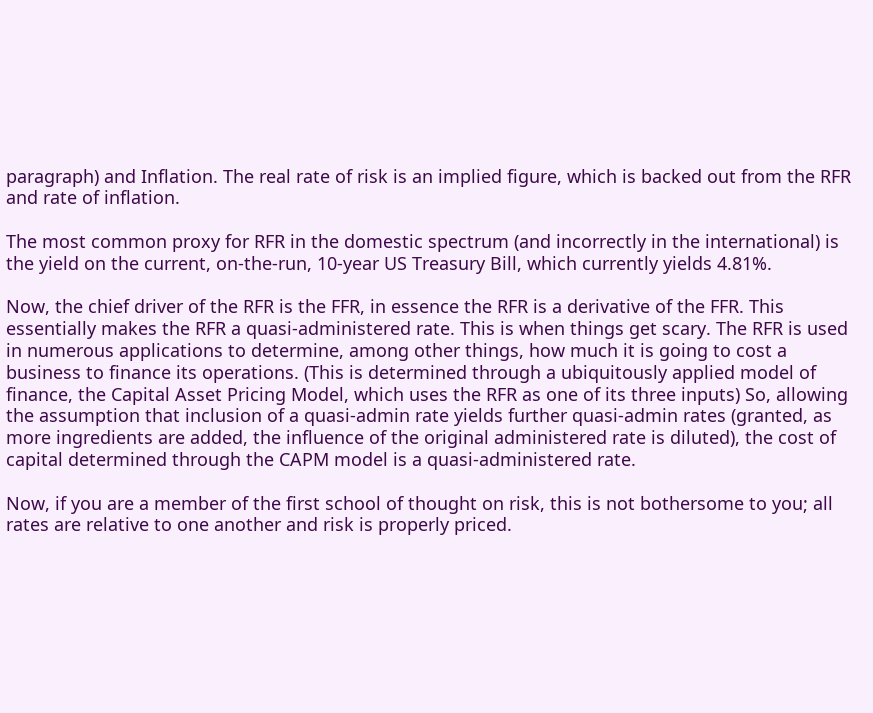paragraph) and Inflation. The real rate of risk is an implied figure, which is backed out from the RFR and rate of inflation.

The most common proxy for RFR in the domestic spectrum (and incorrectly in the international) is the yield on the current, on-the-run, 10-year US Treasury Bill, which currently yields 4.81%.

Now, the chief driver of the RFR is the FFR, in essence the RFR is a derivative of the FFR. This essentially makes the RFR a quasi-administered rate. This is when things get scary. The RFR is used in numerous applications to determine, among other things, how much it is going to cost a business to finance its operations. (This is determined through a ubiquitously applied model of finance, the Capital Asset Pricing Model, which uses the RFR as one of its three inputs) So, allowing the assumption that inclusion of a quasi-admin rate yields further quasi-admin rates (granted, as more ingredients are added, the influence of the original administered rate is diluted), the cost of capital determined through the CAPM model is a quasi-administered rate.

Now, if you are a member of the first school of thought on risk, this is not bothersome to you; all rates are relative to one another and risk is properly priced.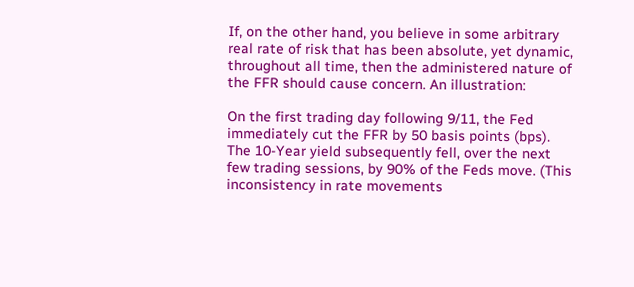If, on the other hand, you believe in some arbitrary real rate of risk that has been absolute, yet dynamic, throughout all time, then the administered nature of the FFR should cause concern. An illustration:

On the first trading day following 9/11, the Fed immediately cut the FFR by 50 basis points (bps). The 10-Year yield subsequently fell, over the next few trading sessions, by 90% of the Feds move. (This inconsistency in rate movements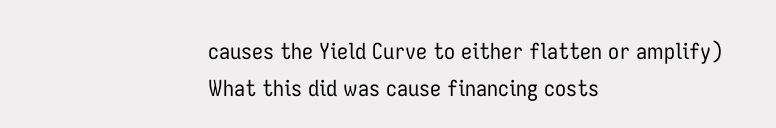causes the Yield Curve to either flatten or amplify) What this did was cause financing costs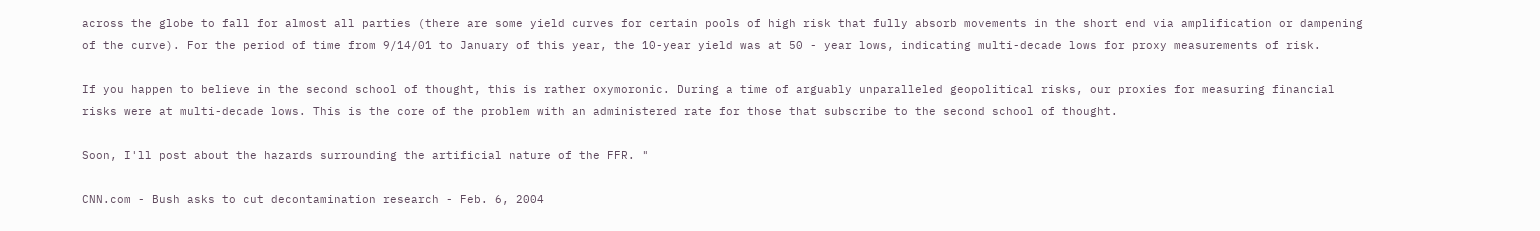across the globe to fall for almost all parties (there are some yield curves for certain pools of high risk that fully absorb movements in the short end via amplification or dampening of the curve). For the period of time from 9/14/01 to January of this year, the 10-year yield was at 50 - year lows, indicating multi-decade lows for proxy measurements of risk.

If you happen to believe in the second school of thought, this is rather oxymoronic. During a time of arguably unparalleled geopolitical risks, our proxies for measuring financial risks were at multi-decade lows. This is the core of the problem with an administered rate for those that subscribe to the second school of thought.

Soon, I'll post about the hazards surrounding the artificial nature of the FFR. "

CNN.com - Bush asks to cut decontamination research - Feb. 6, 2004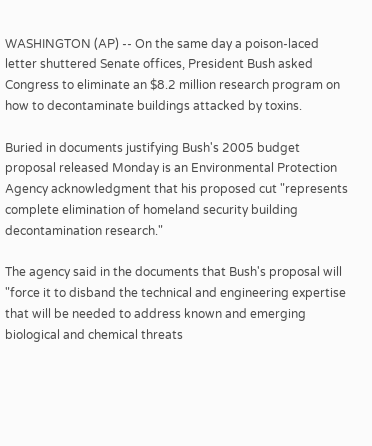WASHINGTON (AP) -- On the same day a poison-laced letter shuttered Senate offices, President Bush asked Congress to eliminate an $8.2 million research program on how to decontaminate buildings attacked by toxins.

Buried in documents justifying Bush's 2005 budget proposal released Monday is an Environmental Protection Agency acknowledgment that his proposed cut "represents complete elimination of homeland security building decontamination research."

The agency said in the documents that Bush's proposal will "force it to disband the technical and engineering expertise that will be needed to address known and emerging biological and chemical threats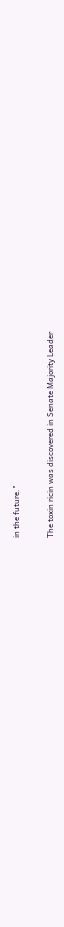in the future."

The toxin ricin was discovered in Senate Majority Leader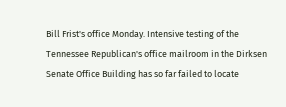Bill Frist's office Monday. Intensive testing of the Tennessee Republican's office mailroom in the Dirksen Senate Office Building has so far failed to locate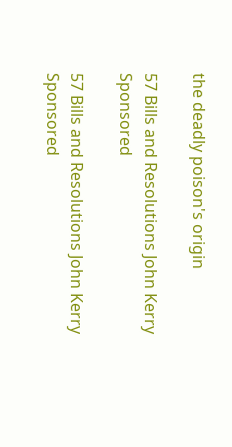the deadly poison's origin

57 Bills and Resolutions John Kerry Sponsored

57 Bills and Resolutions John Kerry Sponsored